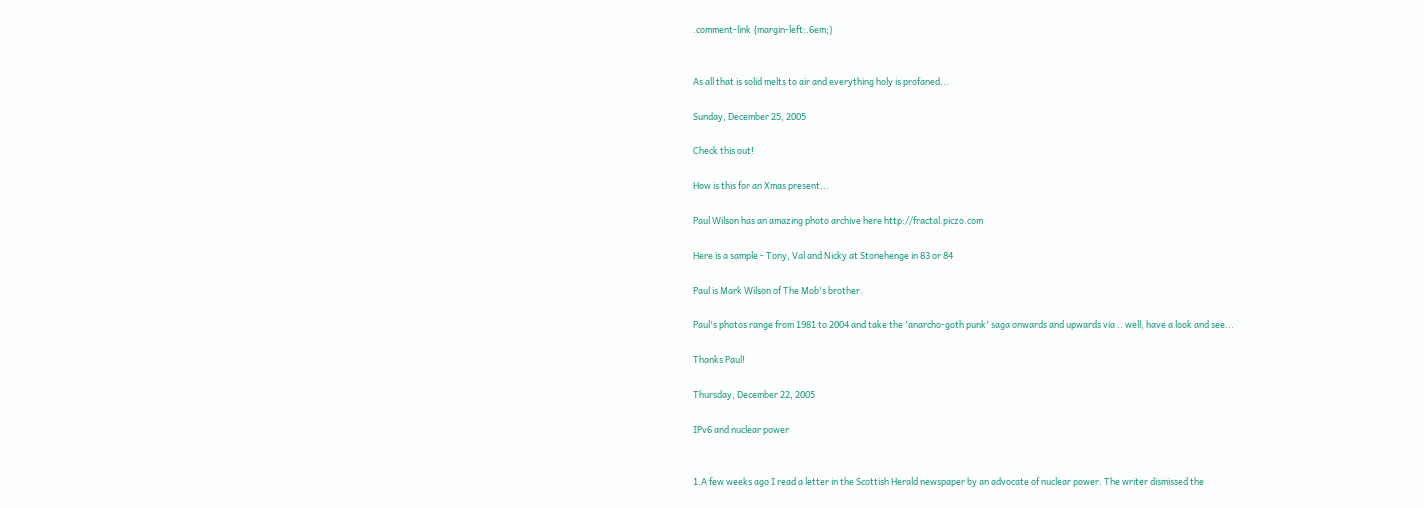.comment-link {margin-left:.6em;}


As all that is solid melts to air and everything holy is profaned...

Sunday, December 25, 2005

Check this out!

How is this for an Xmas present...

Paul Wilson has an amazing photo archive here http://fractal.piczo.com

Here is a sample - Tony, Val and Nicky at Stonehenge in 83 or 84

Paul is Mark Wilson of The Mob's brother.

Paul's photos range from 1981 to 2004 and take the 'anarcho-goth punk' saga onwards and upwards via .. well, have a look and see...

Thanks Paul!

Thursday, December 22, 2005

IPv6 and nuclear power


1.A few weeks ago I read a letter in the Scottish Herald newspaper by an advocate of nuclear power. The writer dismissed the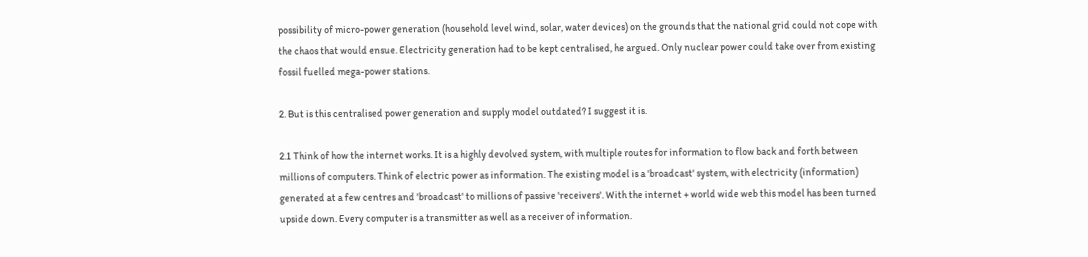possibility of micro-power generation (household level wind, solar, water devices) on the grounds that the national grid could not cope with the chaos that would ensue. Electricity generation had to be kept centralised, he argued. Only nuclear power could take over from existing fossil fuelled mega-power stations.

2. But is this centralised power generation and supply model outdated? I suggest it is.

2.1 Think of how the internet works. It is a highly devolved system, with multiple routes for information to flow back and forth between millions of computers. Think of electric power as information. The existing model is a 'broadcast' system, with electricity (information) generated at a few centres and 'broadcast' to millions of passive 'receivers'. With the internet + world wide web this model has been turned upside down. Every computer is a transmitter as well as a receiver of information.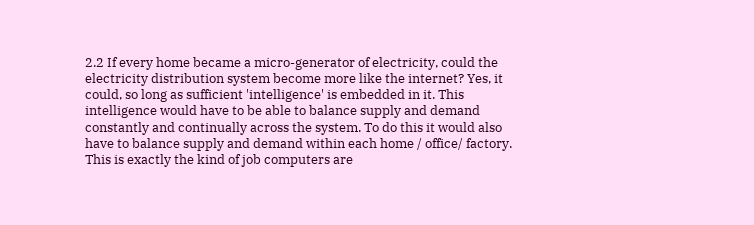2.2 If every home became a micro-generator of electricity, could the electricity distribution system become more like the internet? Yes, it could, so long as sufficient 'intelligence' is embedded in it. This intelligence would have to be able to balance supply and demand constantly and continually across the system. To do this it would also have to balance supply and demand within each home / office/ factory. This is exactly the kind of job computers are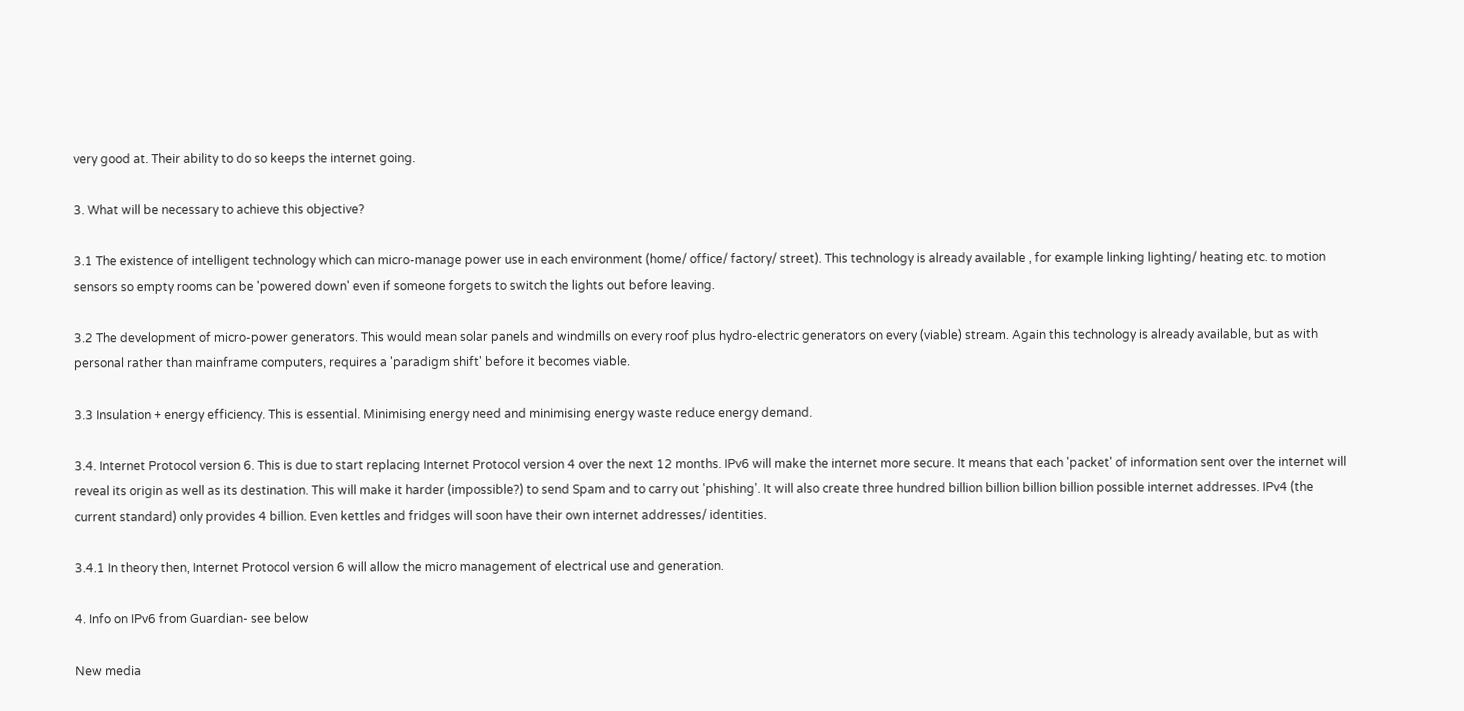very good at. Their ability to do so keeps the internet going.

3. What will be necessary to achieve this objective?

3.1 The existence of intelligent technology which can micro-manage power use in each environment (home/ office/ factory/ street). This technology is already available , for example linking lighting/ heating etc. to motion sensors so empty rooms can be 'powered down' even if someone forgets to switch the lights out before leaving.

3.2 The development of micro-power generators. This would mean solar panels and windmills on every roof plus hydro-electric generators on every (viable) stream. Again this technology is already available, but as with personal rather than mainframe computers, requires a 'paradigm shift' before it becomes viable.

3.3 Insulation + energy efficiency. This is essential. Minimising energy need and minimising energy waste reduce energy demand.

3.4. Internet Protocol version 6. This is due to start replacing Internet Protocol version 4 over the next 12 months. IPv6 will make the internet more secure. It means that each 'packet' of information sent over the internet will reveal its origin as well as its destination. This will make it harder (impossible?) to send Spam and to carry out 'phishing'. It will also create three hundred billion billion billion billion possible internet addresses. IPv4 (the current standard) only provides 4 billion. Even kettles and fridges will soon have their own internet addresses/ identities.

3.4.1 In theory then, Internet Protocol version 6 will allow the micro management of electrical use and generation.

4. Info on IPv6 from Guardian- see below

New media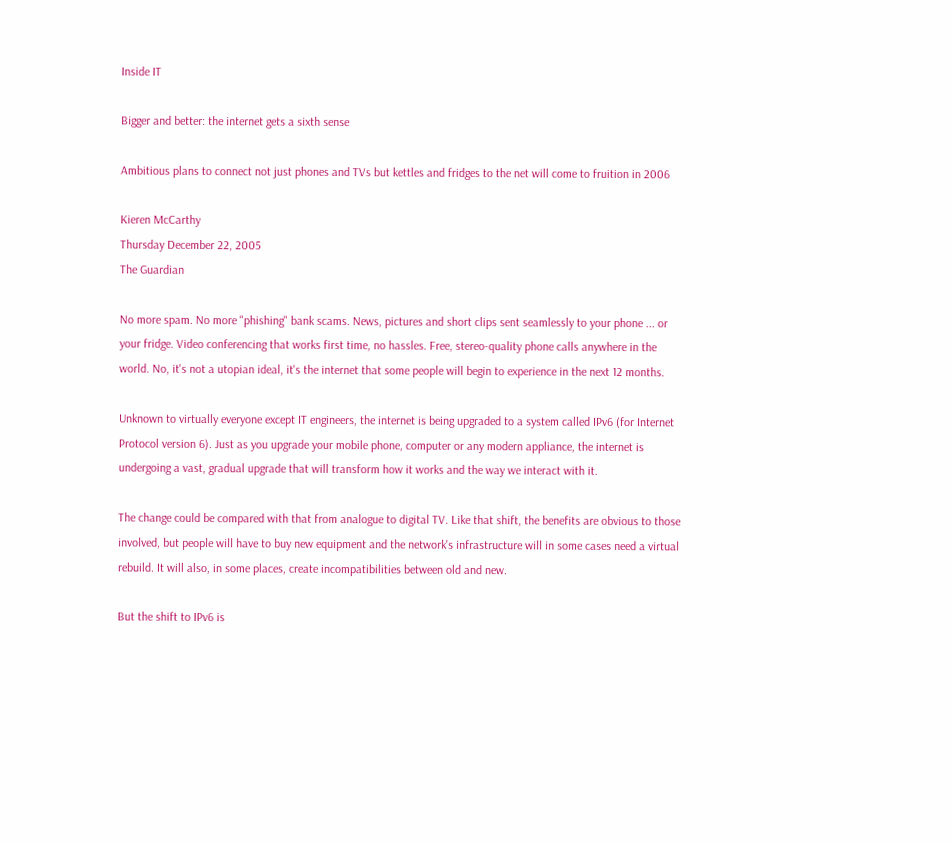Inside IT

Bigger and better: the internet gets a sixth sense

Ambitious plans to connect not just phones and TVs but kettles and fridges to the net will come to fruition in 2006

Kieren McCarthy
Thursday December 22, 2005
The Guardian

No more spam. No more "phishing" bank scams. News, pictures and short clips sent seamlessly to your phone ... or your fridge. Video conferencing that works first time, no hassles. Free, stereo-quality phone calls anywhere in the world. No, it's not a utopian ideal, it's the internet that some people will begin to experience in the next 12 months.

Unknown to virtually everyone except IT engineers, the internet is being upgraded to a system called IPv6 (for Internet Protocol version 6). Just as you upgrade your mobile phone, computer or any modern appliance, the internet is undergoing a vast, gradual upgrade that will transform how it works and the way we interact with it.

The change could be compared with that from analogue to digital TV. Like that shift, the benefits are obvious to those involved, but people will have to buy new equipment and the network's infrastructure will in some cases need a virtual rebuild. It will also, in some places, create incompatibilities between old and new.

But the shift to IPv6 is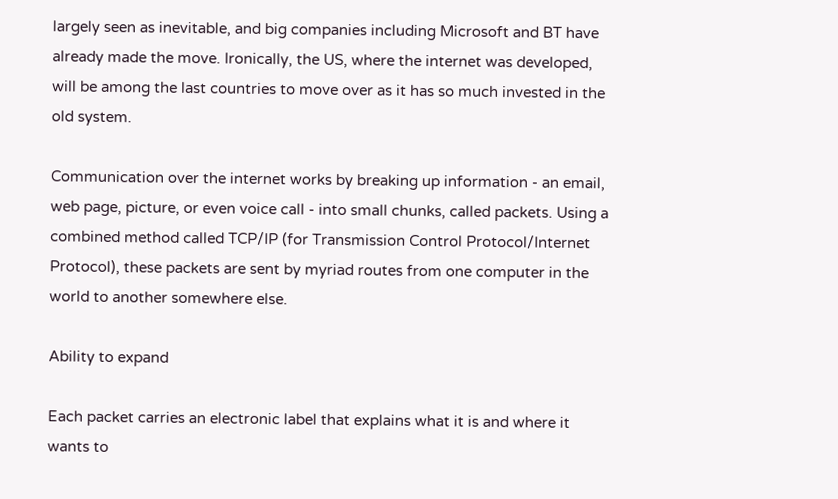largely seen as inevitable, and big companies including Microsoft and BT have already made the move. Ironically, the US, where the internet was developed, will be among the last countries to move over as it has so much invested in the old system.

Communication over the internet works by breaking up information - an email, web page, picture, or even voice call - into small chunks, called packets. Using a combined method called TCP/IP (for Transmission Control Protocol/Internet Protocol), these packets are sent by myriad routes from one computer in the world to another somewhere else.

Ability to expand

Each packet carries an electronic label that explains what it is and where it wants to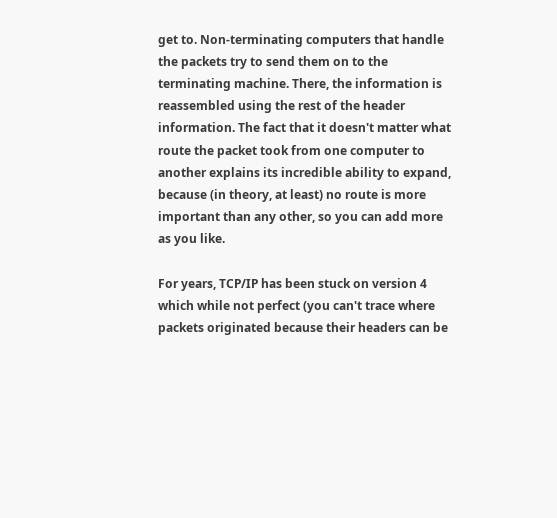get to. Non-terminating computers that handle the packets try to send them on to the terminating machine. There, the information is reassembled using the rest of the header information. The fact that it doesn't matter what route the packet took from one computer to another explains its incredible ability to expand, because (in theory, at least) no route is more important than any other, so you can add more as you like.

For years, TCP/IP has been stuck on version 4 which while not perfect (you can't trace where packets originated because their headers can be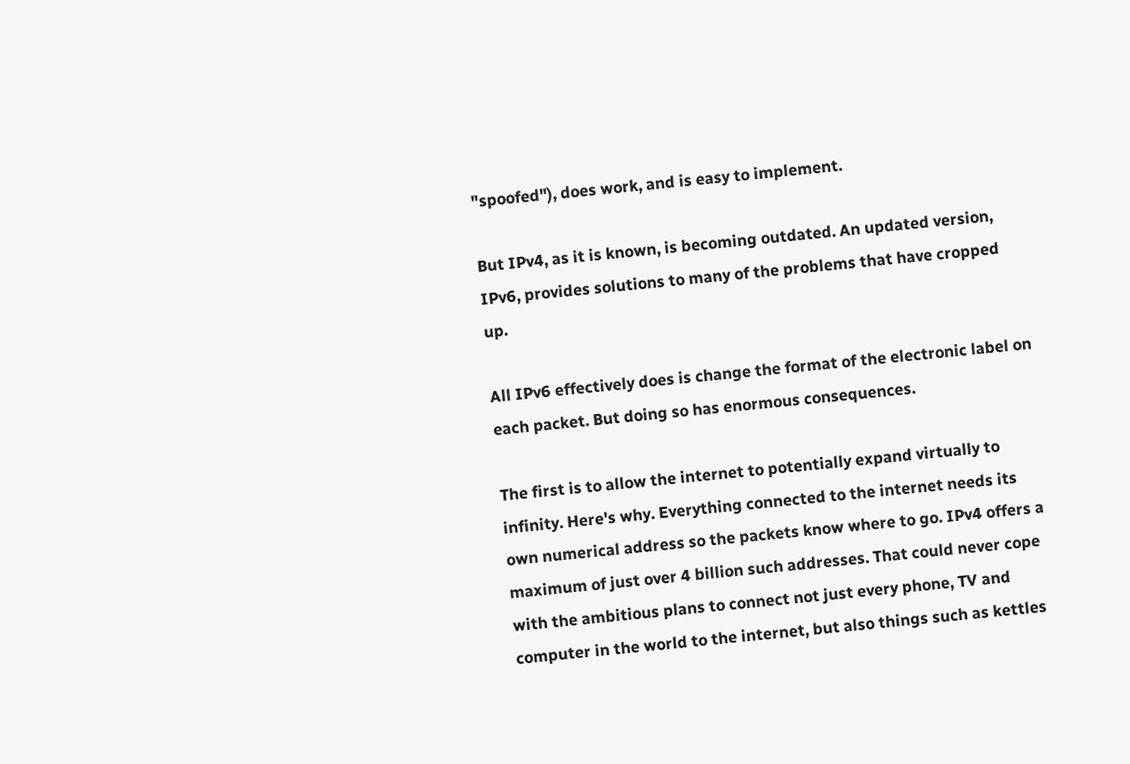"spoofed"), does work, and is easy to implement.

But IPv4, as it is known, is becoming outdated. An updated version, IPv6, provides solutions to many of the problems that have cropped up.

All IPv6 effectively does is change the format of the electronic label on each packet. But doing so has enormous consequences.

The first is to allow the internet to potentially expand virtually to infinity. Here's why. Everything connected to the internet needs its own numerical address so the packets know where to go. IPv4 offers a maximum of just over 4 billion such addresses. That could never cope with the ambitious plans to connect not just every phone, TV and computer in the world to the internet, but also things such as kettles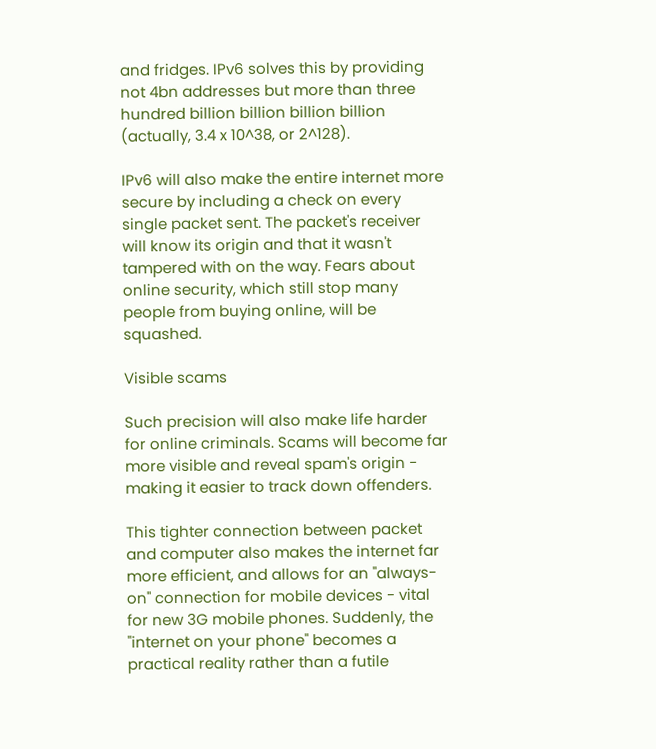and fridges. IPv6 solves this by providing not 4bn addresses but more than three hundred billion billion billion billion (actually, 3.4 x 10^38, or 2^128).

IPv6 will also make the entire internet more secure by including a check on every single packet sent. The packet's receiver will know its origin and that it wasn't tampered with on the way. Fears about online security, which still stop many people from buying online, will be squashed.

Visible scams

Such precision will also make life harder for online criminals. Scams will become far more visible and reveal spam's origin - making it easier to track down offenders.

This tighter connection between packet and computer also makes the internet far more efficient, and allows for an "always-on" connection for mobile devices - vital for new 3G mobile phones. Suddenly, the "internet on your phone" becomes a practical reality rather than a futile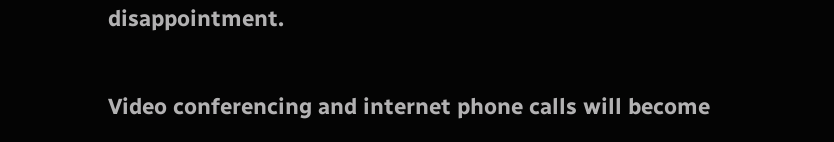disappointment.

Video conferencing and internet phone calls will become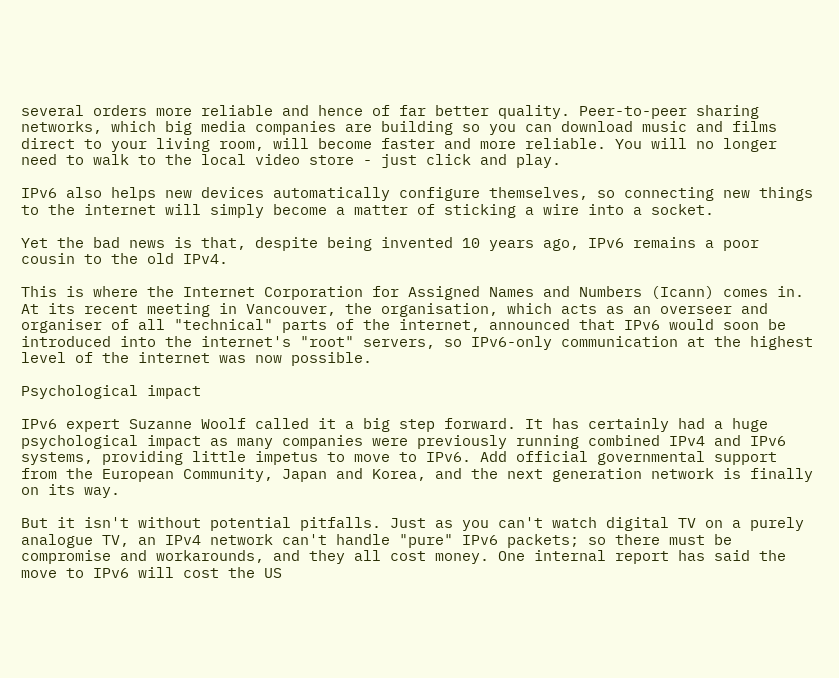several orders more reliable and hence of far better quality. Peer-to-peer sharing networks, which big media companies are building so you can download music and films direct to your living room, will become faster and more reliable. You will no longer need to walk to the local video store - just click and play.

IPv6 also helps new devices automatically configure themselves, so connecting new things to the internet will simply become a matter of sticking a wire into a socket.

Yet the bad news is that, despite being invented 10 years ago, IPv6 remains a poor cousin to the old IPv4.

This is where the Internet Corporation for Assigned Names and Numbers (Icann) comes in. At its recent meeting in Vancouver, the organisation, which acts as an overseer and organiser of all "technical" parts of the internet, announced that IPv6 would soon be introduced into the internet's "root" servers, so IPv6-only communication at the highest level of the internet was now possible.

Psychological impact

IPv6 expert Suzanne Woolf called it a big step forward. It has certainly had a huge psychological impact as many companies were previously running combined IPv4 and IPv6 systems, providing little impetus to move to IPv6. Add official governmental support from the European Community, Japan and Korea, and the next generation network is finally on its way.

But it isn't without potential pitfalls. Just as you can't watch digital TV on a purely analogue TV, an IPv4 network can't handle "pure" IPv6 packets; so there must be compromise and workarounds, and they all cost money. One internal report has said the move to IPv6 will cost the US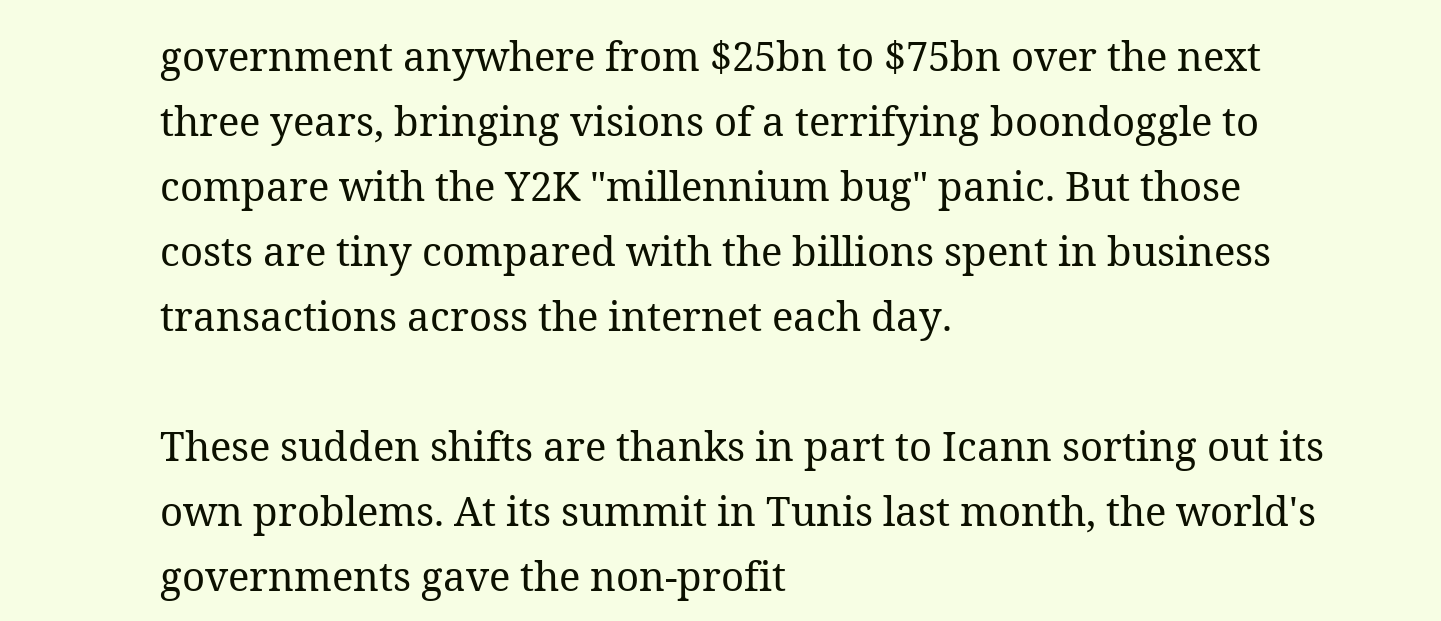government anywhere from $25bn to $75bn over the next three years, bringing visions of a terrifying boondoggle to compare with the Y2K "millennium bug" panic. But those costs are tiny compared with the billions spent in business transactions across the internet each day.

These sudden shifts are thanks in part to Icann sorting out its own problems. At its summit in Tunis last month, the world's governments gave the non-profit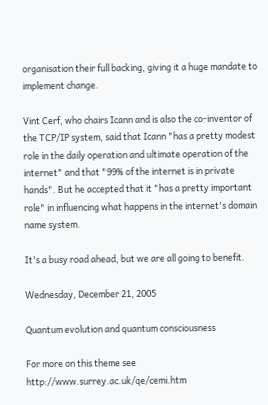organisation their full backing, giving it a huge mandate to implement change.

Vint Cerf, who chairs Icann and is also the co-inventor of the TCP/IP system, said that Icann "has a pretty modest role in the daily operation and ultimate operation of the internet" and that "99% of the internet is in private hands". But he accepted that it "has a pretty important role" in influencing what happens in the internet's domain name system.

It's a busy road ahead, but we are all going to benefit.

Wednesday, December 21, 2005

Quantum evolution and quantum consciousness

For more on this theme see http://www.surrey.ac.uk/qe/cemi.htm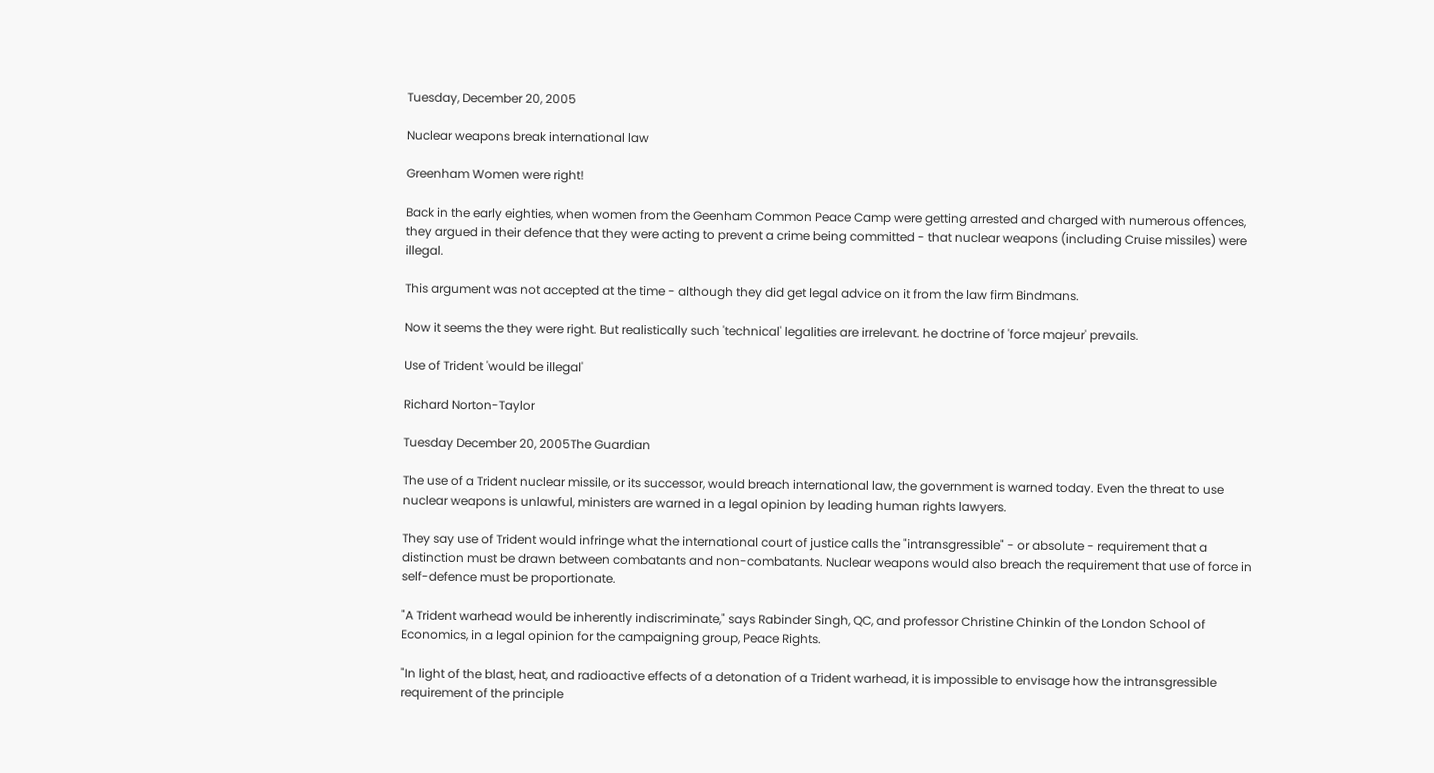Tuesday, December 20, 2005

Nuclear weapons break international law

Greenham Women were right!

Back in the early eighties, when women from the Geenham Common Peace Camp were getting arrested and charged with numerous offences, they argued in their defence that they were acting to prevent a crime being committed - that nuclear weapons (including Cruise missiles) were illegal.

This argument was not accepted at the time - although they did get legal advice on it from the law firm Bindmans.

Now it seems the they were right. But realistically such 'technical' legalities are irrelevant. he doctrine of 'force majeur' prevails.

Use of Trident 'would be illegal'

Richard Norton-Taylor

Tuesday December 20, 2005The Guardian

The use of a Trident nuclear missile, or its successor, would breach international law, the government is warned today. Even the threat to use nuclear weapons is unlawful, ministers are warned in a legal opinion by leading human rights lawyers.

They say use of Trident would infringe what the international court of justice calls the "intransgressible" - or absolute - requirement that a distinction must be drawn between combatants and non-combatants. Nuclear weapons would also breach the requirement that use of force in self-defence must be proportionate.

"A Trident warhead would be inherently indiscriminate," says Rabinder Singh, QC, and professor Christine Chinkin of the London School of Economics, in a legal opinion for the campaigning group, Peace Rights.

"In light of the blast, heat, and radioactive effects of a detonation of a Trident warhead, it is impossible to envisage how the intransgressible requirement of the principle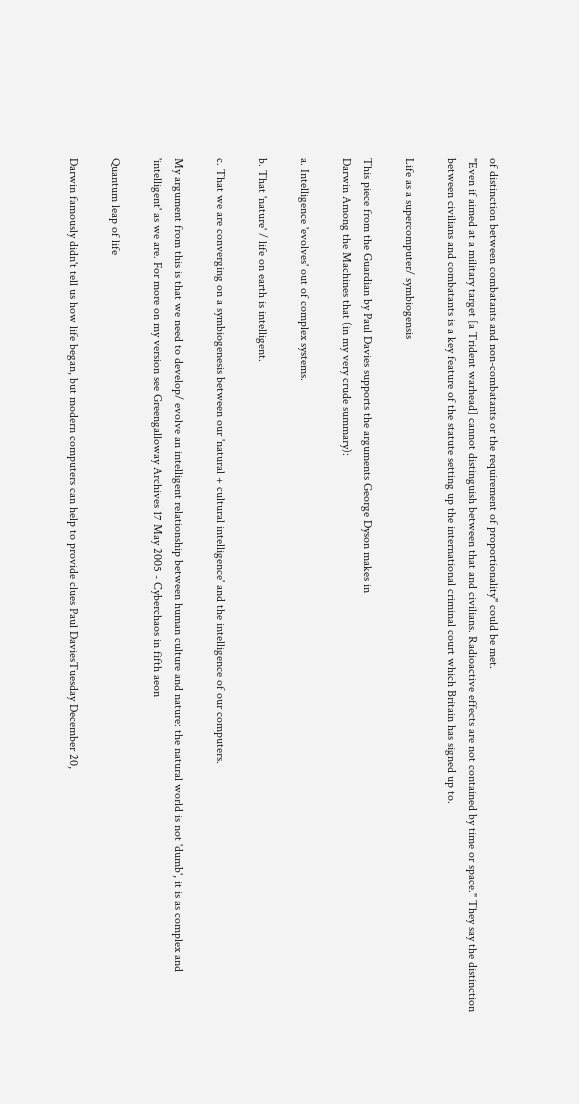of distinction between combatants and non-combatants or the requirement of proportionality" could be met.
"Even if aimed at a military target [a Trident warhead] cannot distinguish between that and civilians. Radioactive effects are not contained by time or space." They say the distinction between civilians and combatants is a key feature of the statute setting up the international criminal court which Britain has signed up to.

Life as a supercomputer/ symbiogensis

This piece from the Guardian by Paul Davies supports the arguments George Dyson makes in
Darwin Among the Machines that (in my very crude summary):

a. Intelligence 'evolves' out of complex systems.

b. That 'nature' / life on earth is intelligent.

c. That we are converging on a symbiogenesis between our 'natural + cultural intelligence' and the intelligence of our computers.

My argument from this is that we need to develop/ evolve an intelligent relationship between human culture and nature: the natural world is not 'dumb', it is as complex and 'intelligent' as we are. For more on my version see Greengalloway Archives 17 May 2005 - Cyberchaos in fifth aeon

Quantum leap of life

Darwin famously didn't tell us how life began, but modern computers can help to provide clues Paul DaviesTuesday December 20,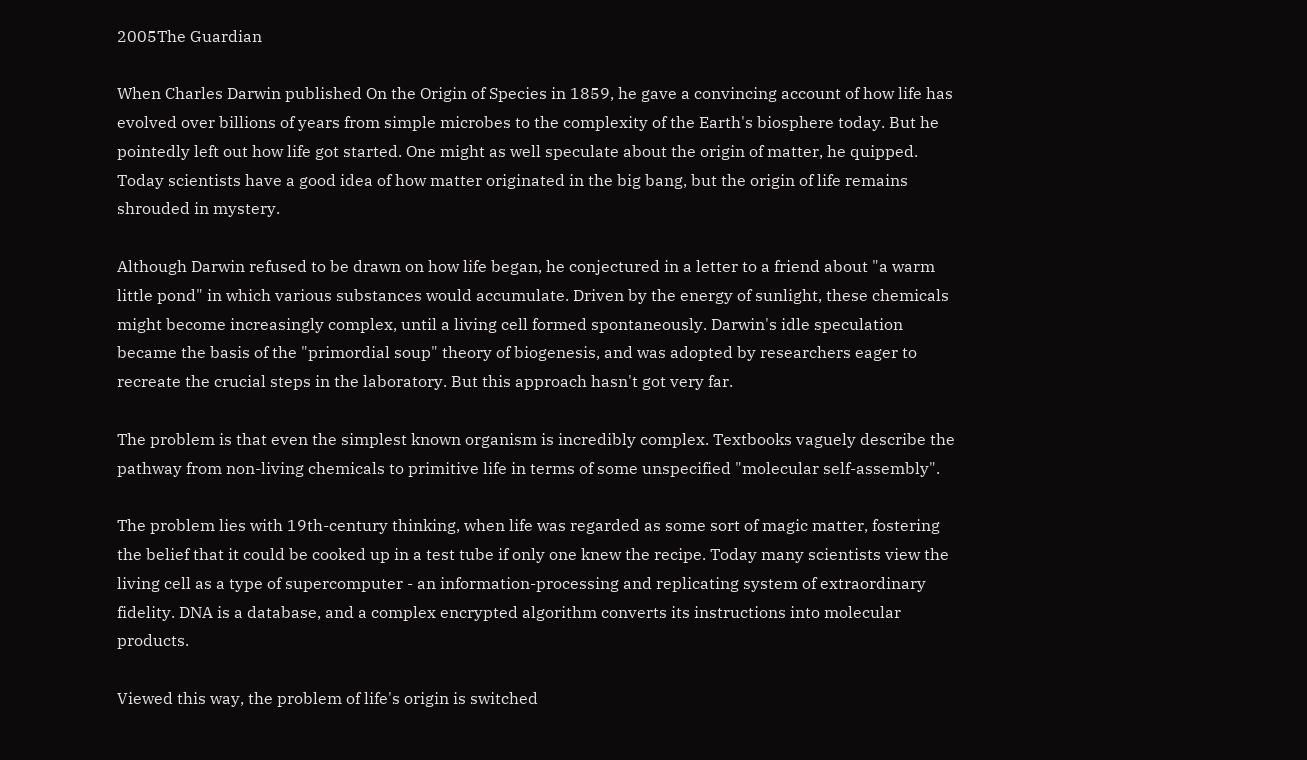2005The Guardian

When Charles Darwin published On the Origin of Species in 1859, he gave a convincing account of how life has evolved over billions of years from simple microbes to the complexity of the Earth's biosphere today. But he pointedly left out how life got started. One might as well speculate about the origin of matter, he quipped. Today scientists have a good idea of how matter originated in the big bang, but the origin of life remains shrouded in mystery.

Although Darwin refused to be drawn on how life began, he conjectured in a letter to a friend about "a warm little pond" in which various substances would accumulate. Driven by the energy of sunlight, these chemicals might become increasingly complex, until a living cell formed spontaneously. Darwin's idle speculation became the basis of the "primordial soup" theory of biogenesis, and was adopted by researchers eager to recreate the crucial steps in the laboratory. But this approach hasn't got very far.

The problem is that even the simplest known organism is incredibly complex. Textbooks vaguely describe the pathway from non-living chemicals to primitive life in terms of some unspecified "molecular self-assembly".

The problem lies with 19th-century thinking, when life was regarded as some sort of magic matter, fostering the belief that it could be cooked up in a test tube if only one knew the recipe. Today many scientists view the living cell as a type of supercomputer - an information-processing and replicating system of extraordinary fidelity. DNA is a database, and a complex encrypted algorithm converts its instructions into molecular products.

Viewed this way, the problem of life's origin is switched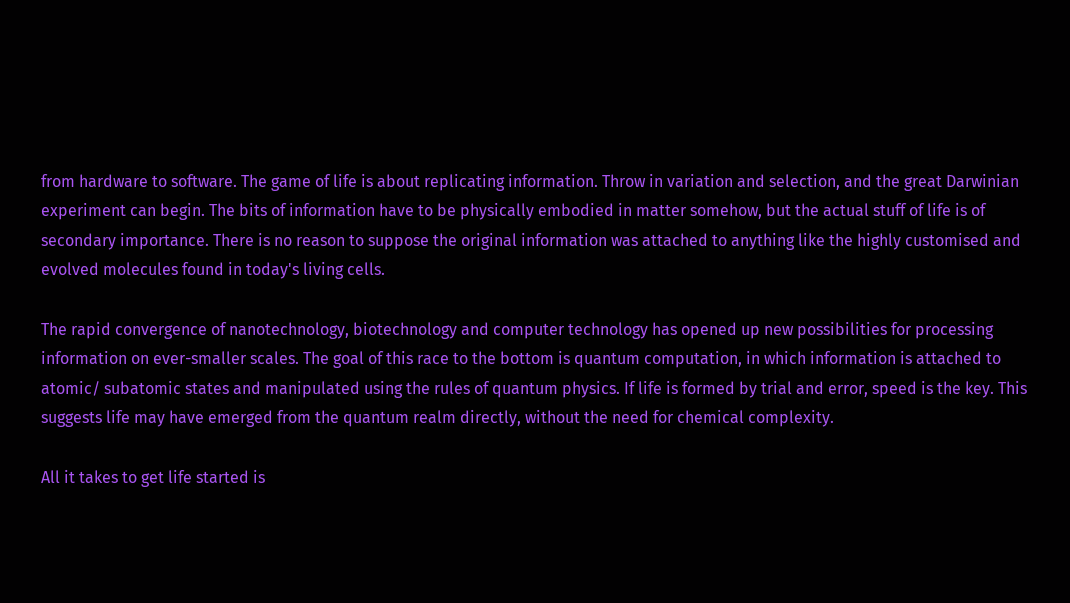from hardware to software. The game of life is about replicating information. Throw in variation and selection, and the great Darwinian experiment can begin. The bits of information have to be physically embodied in matter somehow, but the actual stuff of life is of secondary importance. There is no reason to suppose the original information was attached to anything like the highly customised and evolved molecules found in today's living cells.

The rapid convergence of nanotechnology, biotechnology and computer technology has opened up new possibilities for processing information on ever-smaller scales. The goal of this race to the bottom is quantum computation, in which information is attached to atomic/ subatomic states and manipulated using the rules of quantum physics. If life is formed by trial and error, speed is the key. This suggests life may have emerged from the quantum realm directly, without the need for chemical complexity.

All it takes to get life started is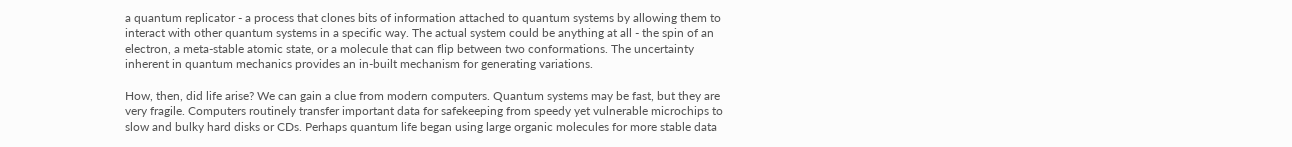a quantum replicator - a process that clones bits of information attached to quantum systems by allowing them to interact with other quantum systems in a specific way. The actual system could be anything at all - the spin of an electron, a meta-stable atomic state, or a molecule that can flip between two conformations. The uncertainty inherent in quantum mechanics provides an in-built mechanism for generating variations.

How, then, did life arise? We can gain a clue from modern computers. Quantum systems may be fast, but they are very fragile. Computers routinely transfer important data for safekeeping from speedy yet vulnerable microchips to slow and bulky hard disks or CDs. Perhaps quantum life began using large organic molecules for more stable data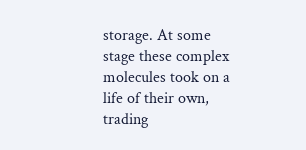storage. At some stage these complex molecules took on a life of their own, trading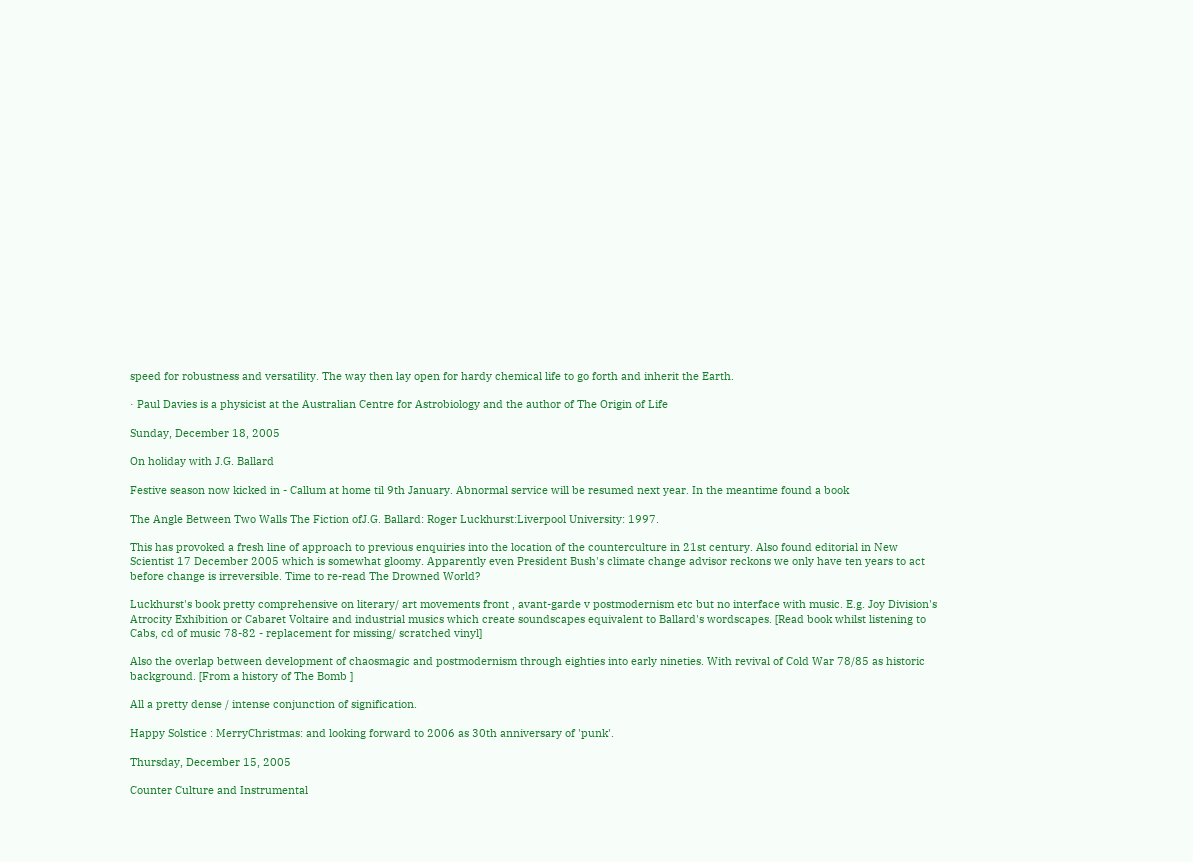speed for robustness and versatility. The way then lay open for hardy chemical life to go forth and inherit the Earth.

· Paul Davies is a physicist at the Australian Centre for Astrobiology and the author of The Origin of Life

Sunday, December 18, 2005

On holiday with J.G. Ballard

Festive season now kicked in - Callum at home til 9th January. Abnormal service will be resumed next year. In the meantime found a book

The Angle Between Two Walls The Fiction ofJ.G. Ballard: Roger Luckhurst:Liverpool University: 1997.

This has provoked a fresh line of approach to previous enquiries into the location of the counterculture in 21st century. Also found editorial in New Scientist 17 December 2005 which is somewhat gloomy. Apparently even President Bush's climate change advisor reckons we only have ten years to act before change is irreversible. Time to re-read The Drowned World?

Luckhurst's book pretty comprehensive on literary/ art movements front , avant-garde v postmodernism etc but no interface with music. E.g. Joy Division's Atrocity Exhibition or Cabaret Voltaire and industrial musics which create soundscapes equivalent to Ballard's wordscapes. [Read book whilst listening to Cabs, cd of music 78-82 - replacement for missing/ scratched vinyl]

Also the overlap between development of chaosmagic and postmodernism through eighties into early nineties. With revival of Cold War 78/85 as historic background. [From a history of The Bomb ]

All a pretty dense / intense conjunction of signification.

Happy Solstice : MerryChristmas: and looking forward to 2006 as 30th anniversary of 'punk'.

Thursday, December 15, 2005

Counter Culture and Instrumental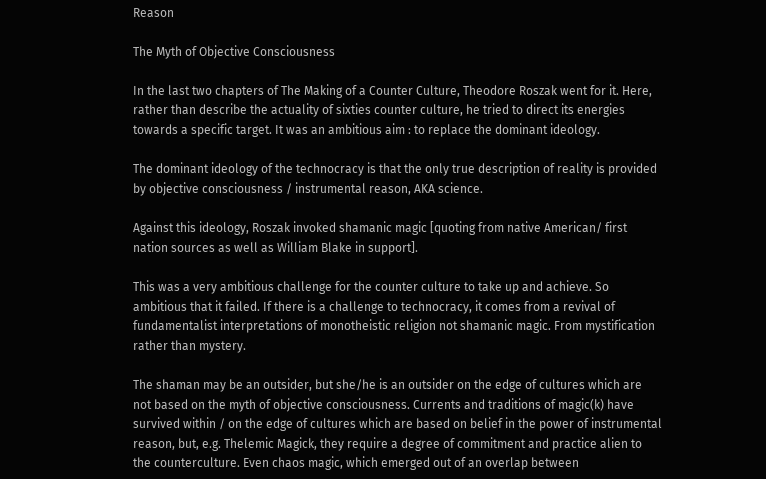Reason

The Myth of Objective Consciousness

In the last two chapters of The Making of a Counter Culture, Theodore Roszak went for it. Here, rather than describe the actuality of sixties counter culture, he tried to direct its energies towards a specific target. It was an ambitious aim : to replace the dominant ideology.

The dominant ideology of the technocracy is that the only true description of reality is provided by objective consciousness / instrumental reason, AKA science.

Against this ideology, Roszak invoked shamanic magic [quoting from native American/ first nation sources as well as William Blake in support].

This was a very ambitious challenge for the counter culture to take up and achieve. So ambitious that it failed. If there is a challenge to technocracy, it comes from a revival of fundamentalist interpretations of monotheistic religion not shamanic magic. From mystification rather than mystery.

The shaman may be an outsider, but she/he is an outsider on the edge of cultures which are not based on the myth of objective consciousness. Currents and traditions of magic(k) have survived within / on the edge of cultures which are based on belief in the power of instrumental reason, but, e.g. Thelemic Magick, they require a degree of commitment and practice alien to the counterculture. Even chaos magic, which emerged out of an overlap between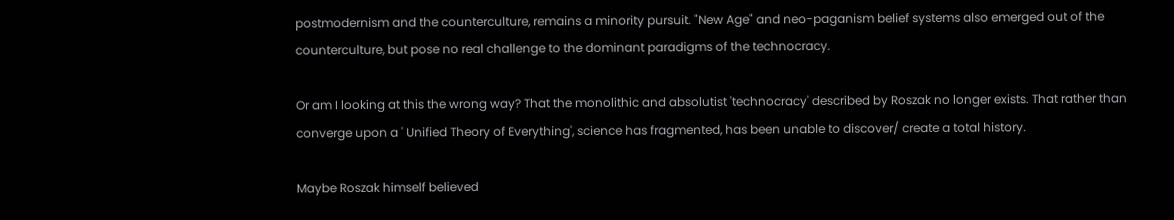postmodernism and the counterculture, remains a minority pursuit. "New Age" and neo-paganism belief systems also emerged out of the counterculture, but pose no real challenge to the dominant paradigms of the technocracy.

Or am I looking at this the wrong way? That the monolithic and absolutist 'technocracy' described by Roszak no longer exists. That rather than converge upon a ' Unified Theory of Everything', science has fragmented, has been unable to discover/ create a total history.

Maybe Roszak himself believed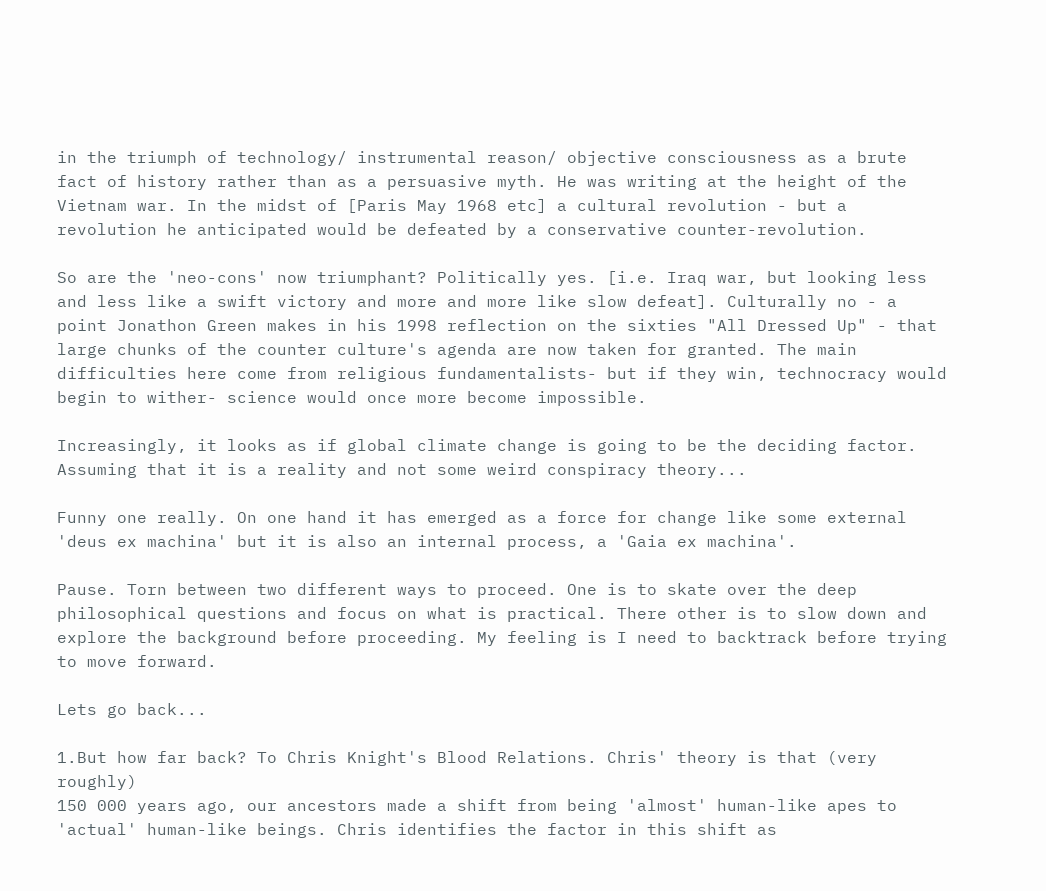in the triumph of technology/ instrumental reason/ objective consciousness as a brute fact of history rather than as a persuasive myth. He was writing at the height of the Vietnam war. In the midst of [Paris May 1968 etc] a cultural revolution - but a revolution he anticipated would be defeated by a conservative counter-revolution.

So are the 'neo-cons' now triumphant? Politically yes. [i.e. Iraq war, but looking less and less like a swift victory and more and more like slow defeat]. Culturally no - a point Jonathon Green makes in his 1998 reflection on the sixties "All Dressed Up" - that large chunks of the counter culture's agenda are now taken for granted. The main difficulties here come from religious fundamentalists- but if they win, technocracy would begin to wither- science would once more become impossible.

Increasingly, it looks as if global climate change is going to be the deciding factor. Assuming that it is a reality and not some weird conspiracy theory...

Funny one really. On one hand it has emerged as a force for change like some external 'deus ex machina' but it is also an internal process, a 'Gaia ex machina'.

Pause. Torn between two different ways to proceed. One is to skate over the deep philosophical questions and focus on what is practical. There other is to slow down and explore the background before proceeding. My feeling is I need to backtrack before trying to move forward.

Lets go back...

1.But how far back? To Chris Knight's Blood Relations. Chris' theory is that (very roughly)
150 000 years ago, our ancestors made a shift from being 'almost' human-like apes to 'actual' human-like beings. Chris identifies the factor in this shift as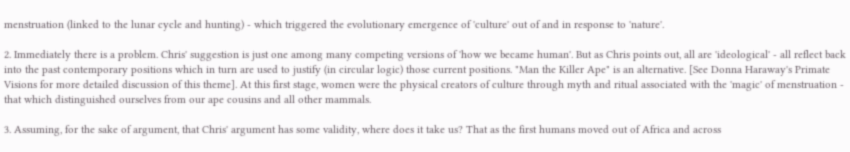menstruation (linked to the lunar cycle and hunting) - which triggered the evolutionary emergence of 'culture' out of and in response to 'nature'.

2. Immediately there is a problem. Chris' suggestion is just one among many competing versions of 'how we became human'. But as Chris points out, all are 'ideological' - all reflect back into the past contemporary positions which in turn are used to justify (in circular logic) those current positions. "Man the Killer Ape" is an alternative. [See Donna Haraway's Primate Visions for more detailed discussion of this theme]. At this first stage, women were the physical creators of culture through myth and ritual associated with the 'magic' of menstruation - that which distinguished ourselves from our ape cousins and all other mammals.

3. Assuming, for the sake of argument, that Chris' argument has some validity, where does it take us? That as the first humans moved out of Africa and across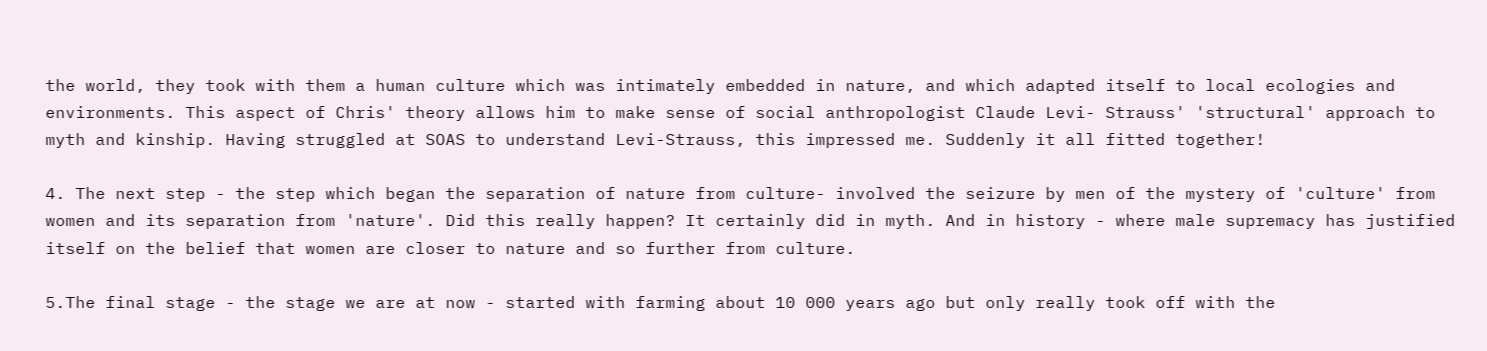the world, they took with them a human culture which was intimately embedded in nature, and which adapted itself to local ecologies and environments. This aspect of Chris' theory allows him to make sense of social anthropologist Claude Levi- Strauss' 'structural' approach to myth and kinship. Having struggled at SOAS to understand Levi-Strauss, this impressed me. Suddenly it all fitted together!

4. The next step - the step which began the separation of nature from culture- involved the seizure by men of the mystery of 'culture' from women and its separation from 'nature'. Did this really happen? It certainly did in myth. And in history - where male supremacy has justified itself on the belief that women are closer to nature and so further from culture.

5.The final stage - the stage we are at now - started with farming about 10 000 years ago but only really took off with the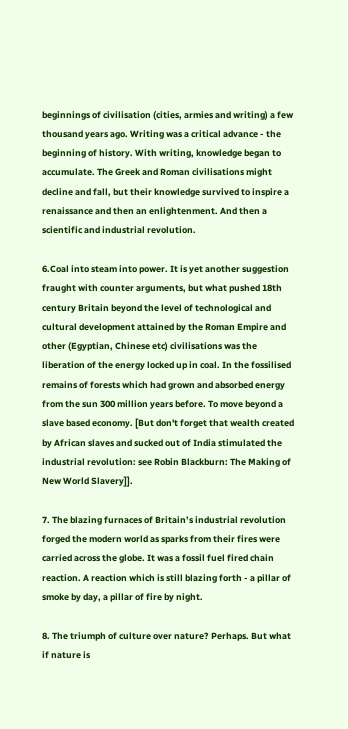beginnings of civilisation (cities, armies and writing) a few thousand years ago. Writing was a critical advance - the beginning of history. With writing, knowledge began to accumulate. The Greek and Roman civilisations might decline and fall, but their knowledge survived to inspire a renaissance and then an enlightenment. And then a scientific and industrial revolution.

6.Coal into steam into power. It is yet another suggestion fraught with counter arguments, but what pushed 18th century Britain beyond the level of technological and cultural development attained by the Roman Empire and other (Egyptian, Chinese etc) civilisations was the liberation of the energy locked up in coal. In the fossilised remains of forests which had grown and absorbed energy from the sun 300 million years before. To move beyond a slave based economy. [But don't forget that wealth created by African slaves and sucked out of India stimulated the industrial revolution: see Robin Blackburn: The Making of New World Slavery]].

7. The blazing furnaces of Britain’s industrial revolution forged the modern world as sparks from their fires were carried across the globe. It was a fossil fuel fired chain reaction. A reaction which is still blazing forth - a pillar of smoke by day, a pillar of fire by night.

8. The triumph of culture over nature? Perhaps. But what if nature is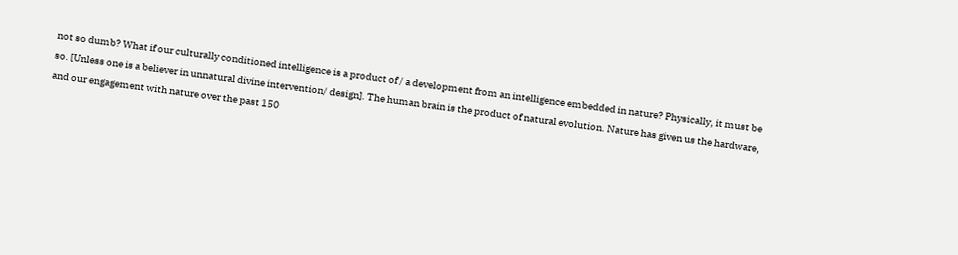not so dumb? What if our culturally conditioned intelligence is a product of / a development from an intelligence embedded in nature? Physically, it must be so. [Unless one is a believer in unnatural divine intervention/ design]. The human brain is the product of natural evolution. Nature has given us the hardware, and our engagement with nature over the past 150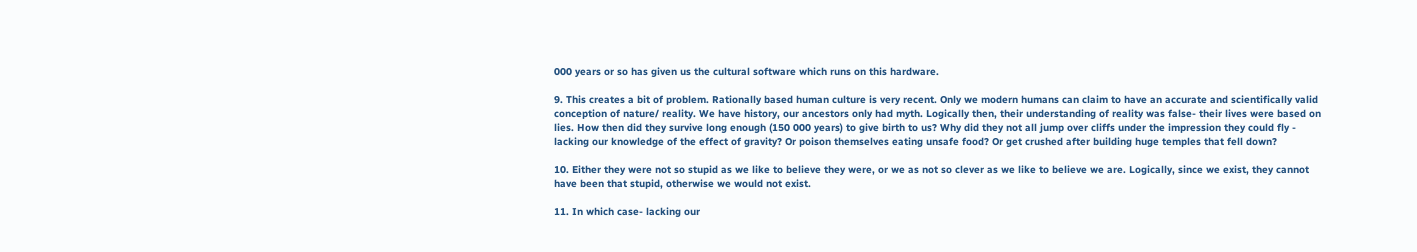000 years or so has given us the cultural software which runs on this hardware.

9. This creates a bit of problem. Rationally based human culture is very recent. Only we modern humans can claim to have an accurate and scientifically valid conception of nature/ reality. We have history, our ancestors only had myth. Logically then, their understanding of reality was false- their lives were based on lies. How then did they survive long enough (150 000 years) to give birth to us? Why did they not all jump over cliffs under the impression they could fly - lacking our knowledge of the effect of gravity? Or poison themselves eating unsafe food? Or get crushed after building huge temples that fell down?

10. Either they were not so stupid as we like to believe they were, or we as not so clever as we like to believe we are. Logically, since we exist, they cannot have been that stupid, otherwise we would not exist.

11. In which case- lacking our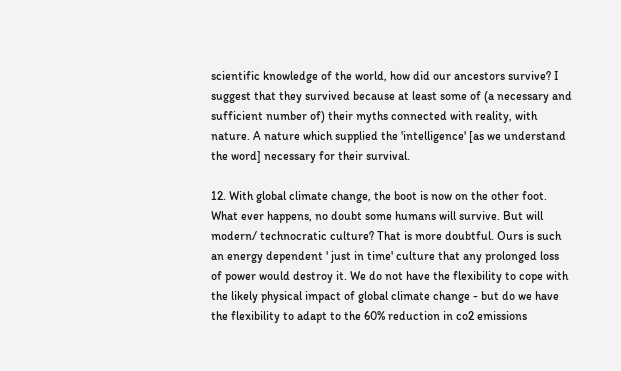scientific knowledge of the world, how did our ancestors survive? I suggest that they survived because at least some of (a necessary and sufficient number of) their myths connected with reality, with nature. A nature which supplied the 'intelligence' [as we understand the word] necessary for their survival.

12. With global climate change, the boot is now on the other foot. What ever happens, no doubt some humans will survive. But will modern/ technocratic culture? That is more doubtful. Ours is such an energy dependent ' just in time' culture that any prolonged loss of power would destroy it. We do not have the flexibility to cope with the likely physical impact of global climate change - but do we have the flexibility to adapt to the 60% reduction in co2 emissions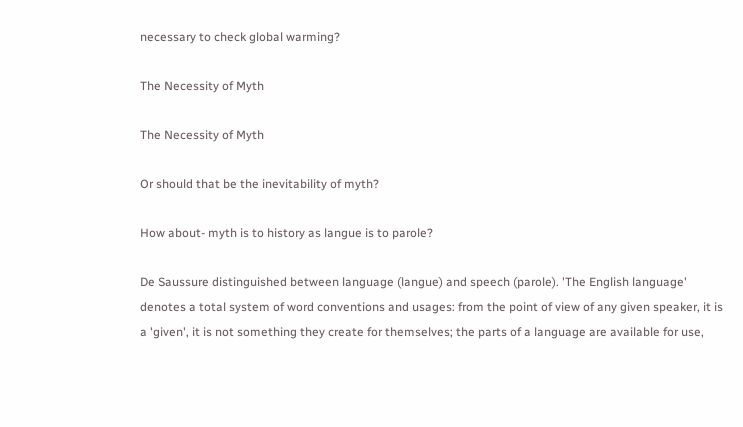necessary to check global warming?

The Necessity of Myth

The Necessity of Myth

Or should that be the inevitability of myth?

How about- myth is to history as langue is to parole?

De Saussure distinguished between language (langue) and speech (parole). 'The English language' denotes a total system of word conventions and usages: from the point of view of any given speaker, it is a 'given', it is not something they create for themselves; the parts of a language are available for use,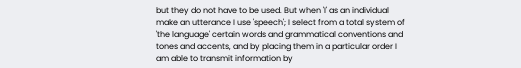but they do not have to be used. But when 'I' as an individual make an utterance I use 'speech'; I select from a total system of 'the language' certain words and grammatical conventions and tones and accents, and by placing them in a particular order I am able to transmit information by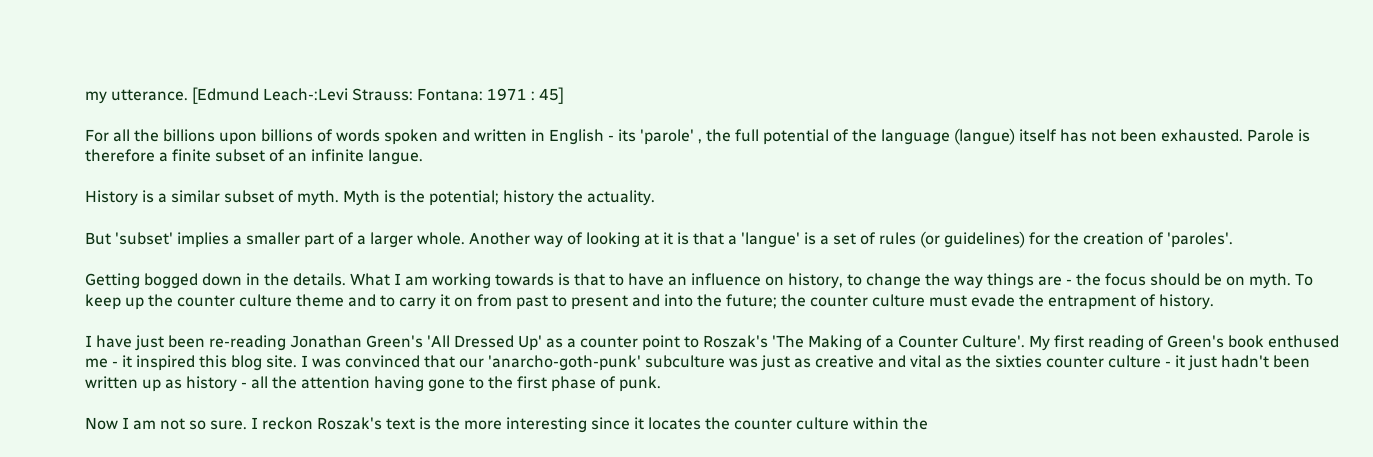my utterance. [Edmund Leach-:Levi Strauss: Fontana: 1971 : 45]

For all the billions upon billions of words spoken and written in English - its 'parole' , the full potential of the language (langue) itself has not been exhausted. Parole is therefore a finite subset of an infinite langue.

History is a similar subset of myth. Myth is the potential; history the actuality.

But 'subset' implies a smaller part of a larger whole. Another way of looking at it is that a 'langue' is a set of rules (or guidelines) for the creation of 'paroles'.

Getting bogged down in the details. What I am working towards is that to have an influence on history, to change the way things are - the focus should be on myth. To keep up the counter culture theme and to carry it on from past to present and into the future; the counter culture must evade the entrapment of history.

I have just been re-reading Jonathan Green's 'All Dressed Up' as a counter point to Roszak's 'The Making of a Counter Culture'. My first reading of Green's book enthused me - it inspired this blog site. I was convinced that our 'anarcho-goth-punk' subculture was just as creative and vital as the sixties counter culture - it just hadn't been written up as history - all the attention having gone to the first phase of punk.

Now I am not so sure. I reckon Roszak's text is the more interesting since it locates the counter culture within the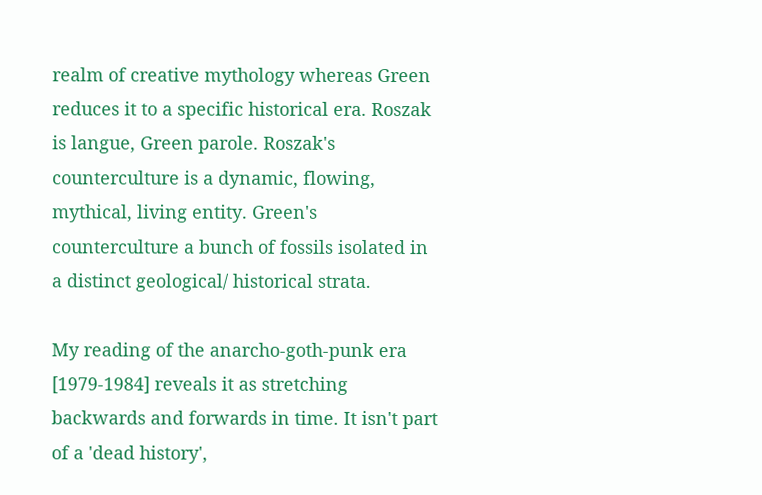realm of creative mythology whereas Green reduces it to a specific historical era. Roszak is langue, Green parole. Roszak's counterculture is a dynamic, flowing, mythical, living entity. Green's counterculture a bunch of fossils isolated in a distinct geological/ historical strata.

My reading of the anarcho-goth-punk era [1979-1984] reveals it as stretching backwards and forwards in time. It isn't part of a 'dead history',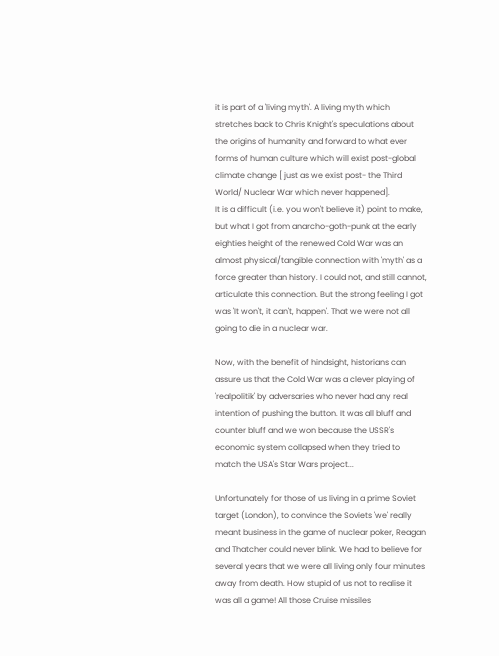it is part of a 'living myth'. A living myth which stretches back to Chris Knight's speculations about the origins of humanity and forward to what ever forms of human culture which will exist post-global climate change [ just as we exist post- the Third World/ Nuclear War which never happened].
It is a difficult (i.e. you won't believe it) point to make, but what I got from anarcho-goth-punk at the early eighties height of the renewed Cold War was an almost physical/tangible connection with 'myth' as a force greater than history. I could not, and still cannot, articulate this connection. But the strong feeling I got was 'It won't, it can't, happen'. That we were not all going to die in a nuclear war.

Now, with the benefit of hindsight, historians can assure us that the Cold War was a clever playing of 'realpolitik' by adversaries who never had any real intention of pushing the button. It was all bluff and counter bluff and we won because the USSR's economic system collapsed when they tried to match the USA's Star Wars project...

Unfortunately for those of us living in a prime Soviet target (London), to convince the Soviets 'we' really meant business in the game of nuclear poker, Reagan and Thatcher could never blink. We had to believe for several years that we were all living only four minutes away from death. How stupid of us not to realise it was all a game! All those Cruise missiles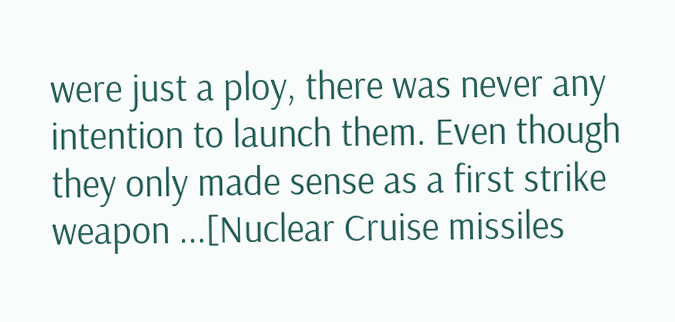were just a ploy, there was never any intention to launch them. Even though they only made sense as a first strike weapon ...[Nuclear Cruise missiles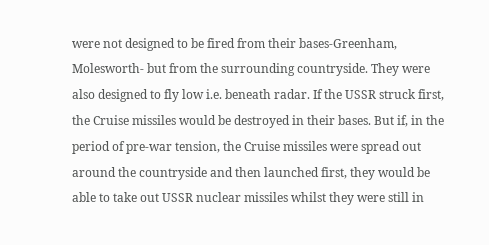were not designed to be fired from their bases-Greenham, Molesworth- but from the surrounding countryside. They were also designed to fly low i.e. beneath radar. If the USSR struck first, the Cruise missiles would be destroyed in their bases. But if, in the period of pre-war tension, the Cruise missiles were spread out around the countryside and then launched first, they would be able to take out USSR nuclear missiles whilst they were still in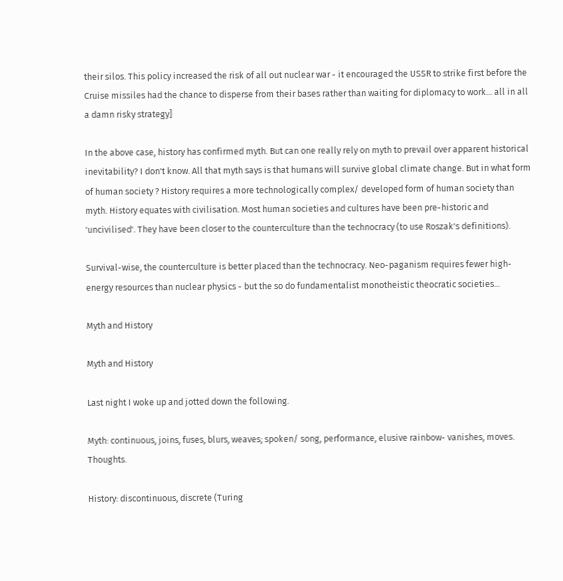their silos. This policy increased the risk of all out nuclear war - it encouraged the USSR to strike first before the Cruise missiles had the chance to disperse from their bases rather than waiting for diplomacy to work... all in all a damn risky strategy]

In the above case, history has confirmed myth. But can one really rely on myth to prevail over apparent historical inevitability? I don't know. All that myth says is that humans will survive global climate change. But in what form of human society ? History requires a more technologically complex/ developed form of human society than myth. History equates with civilisation. Most human societies and cultures have been pre-historic and 'uncivilised'. They have been closer to the counterculture than the technocracy (to use Roszak's definitions).

Survival-wise, the counterculture is better placed than the technocracy. Neo-paganism requires fewer high-energy resources than nuclear physics - but the so do fundamentalist monotheistic theocratic societies...

Myth and History

Myth and History

Last night I woke up and jotted down the following.

Myth: continuous, joins, fuses, blurs, weaves; spoken/ song, performance, elusive rainbow- vanishes, moves. Thoughts.

History: discontinuous, discrete (Turing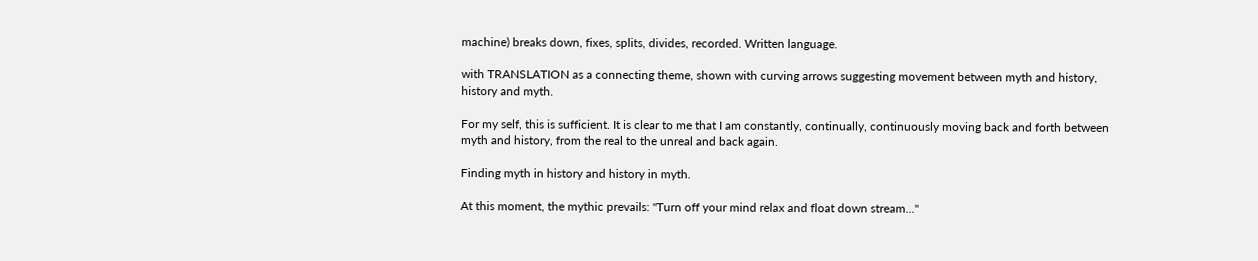machine) breaks down, fixes, splits, divides, recorded. Written language.

with TRANSLATION as a connecting theme, shown with curving arrows suggesting movement between myth and history, history and myth.

For my self, this is sufficient. It is clear to me that I am constantly, continually, continuously moving back and forth between myth and history, from the real to the unreal and back again.

Finding myth in history and history in myth.

At this moment, the mythic prevails: "Turn off your mind relax and float down stream..."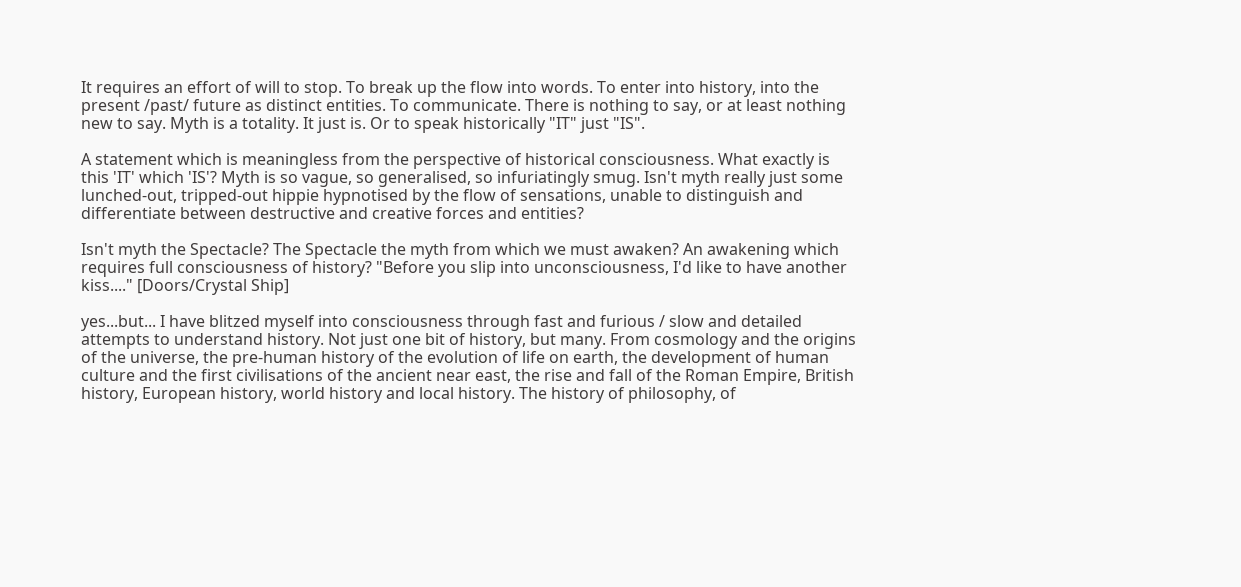It requires an effort of will to stop. To break up the flow into words. To enter into history, into the present /past/ future as distinct entities. To communicate. There is nothing to say, or at least nothing new to say. Myth is a totality. It just is. Or to speak historically "IT" just "IS".

A statement which is meaningless from the perspective of historical consciousness. What exactly is this 'IT' which 'IS'? Myth is so vague, so generalised, so infuriatingly smug. Isn't myth really just some lunched-out, tripped-out hippie hypnotised by the flow of sensations, unable to distinguish and differentiate between destructive and creative forces and entities?

Isn't myth the Spectacle? The Spectacle the myth from which we must awaken? An awakening which requires full consciousness of history? "Before you slip into unconsciousness, I'd like to have another kiss...." [Doors/Crystal Ship]

yes...but... I have blitzed myself into consciousness through fast and furious / slow and detailed attempts to understand history. Not just one bit of history, but many. From cosmology and the origins of the universe, the pre-human history of the evolution of life on earth, the development of human culture and the first civilisations of the ancient near east, the rise and fall of the Roman Empire, British history, European history, world history and local history. The history of philosophy, of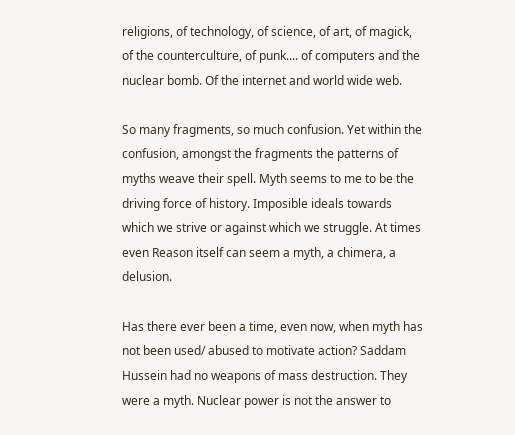religions, of technology, of science, of art, of magick, of the counterculture, of punk.... of computers and the nuclear bomb. Of the internet and world wide web.

So many fragments, so much confusion. Yet within the confusion, amongst the fragments the patterns of myths weave their spell. Myth seems to me to be the driving force of history. Imposible ideals towards which we strive or against which we struggle. At times even Reason itself can seem a myth, a chimera, a delusion.

Has there ever been a time, even now, when myth has not been used/ abused to motivate action? Saddam Hussein had no weapons of mass destruction. They were a myth. Nuclear power is not the answer to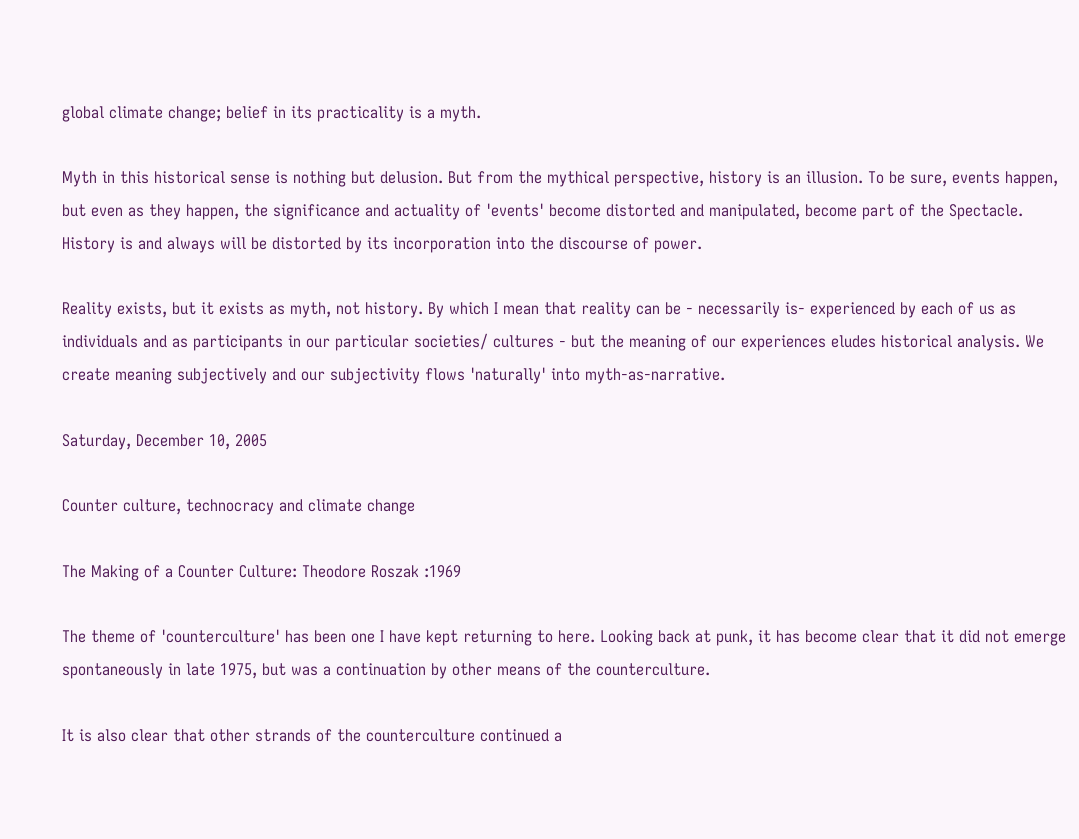global climate change; belief in its practicality is a myth.

Myth in this historical sense is nothing but delusion. But from the mythical perspective, history is an illusion. To be sure, events happen, but even as they happen, the significance and actuality of 'events' become distorted and manipulated, become part of the Spectacle. History is and always will be distorted by its incorporation into the discourse of power.

Reality exists, but it exists as myth, not history. By which I mean that reality can be - necessarily is- experienced by each of us as individuals and as participants in our particular societies/ cultures - but the meaning of our experiences eludes historical analysis. We create meaning subjectively and our subjectivity flows 'naturally' into myth-as-narrative.

Saturday, December 10, 2005

Counter culture, technocracy and climate change

The Making of a Counter Culture: Theodore Roszak :1969

The theme of 'counterculture' has been one I have kept returning to here. Looking back at punk, it has become clear that it did not emerge spontaneously in late 1975, but was a continuation by other means of the counterculture.

It is also clear that other strands of the counterculture continued a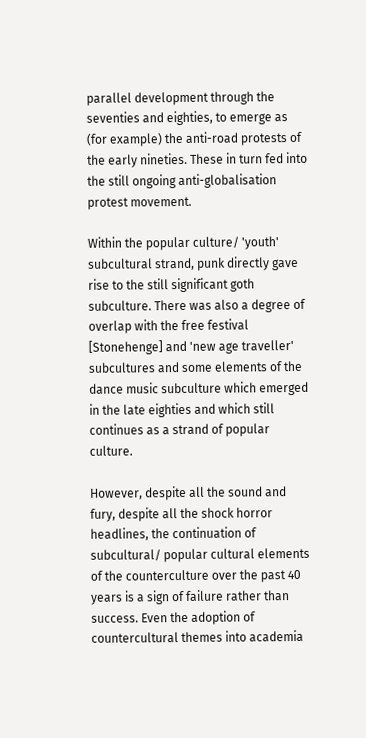parallel development through the seventies and eighties, to emerge as (for example) the anti-road protests of the early nineties. These in turn fed into the still ongoing anti-globalisation protest movement.

Within the popular culture/ 'youth' subcultural strand, punk directly gave rise to the still significant goth subculture. There was also a degree of overlap with the free festival [Stonehenge] and 'new age traveller' subcultures and some elements of the dance music subculture which emerged in the late eighties and which still continues as a strand of popular culture.

However, despite all the sound and fury, despite all the shock horror headlines, the continuation of subcultural/ popular cultural elements of the counterculture over the past 40 years is a sign of failure rather than success. Even the adoption of countercultural themes into academia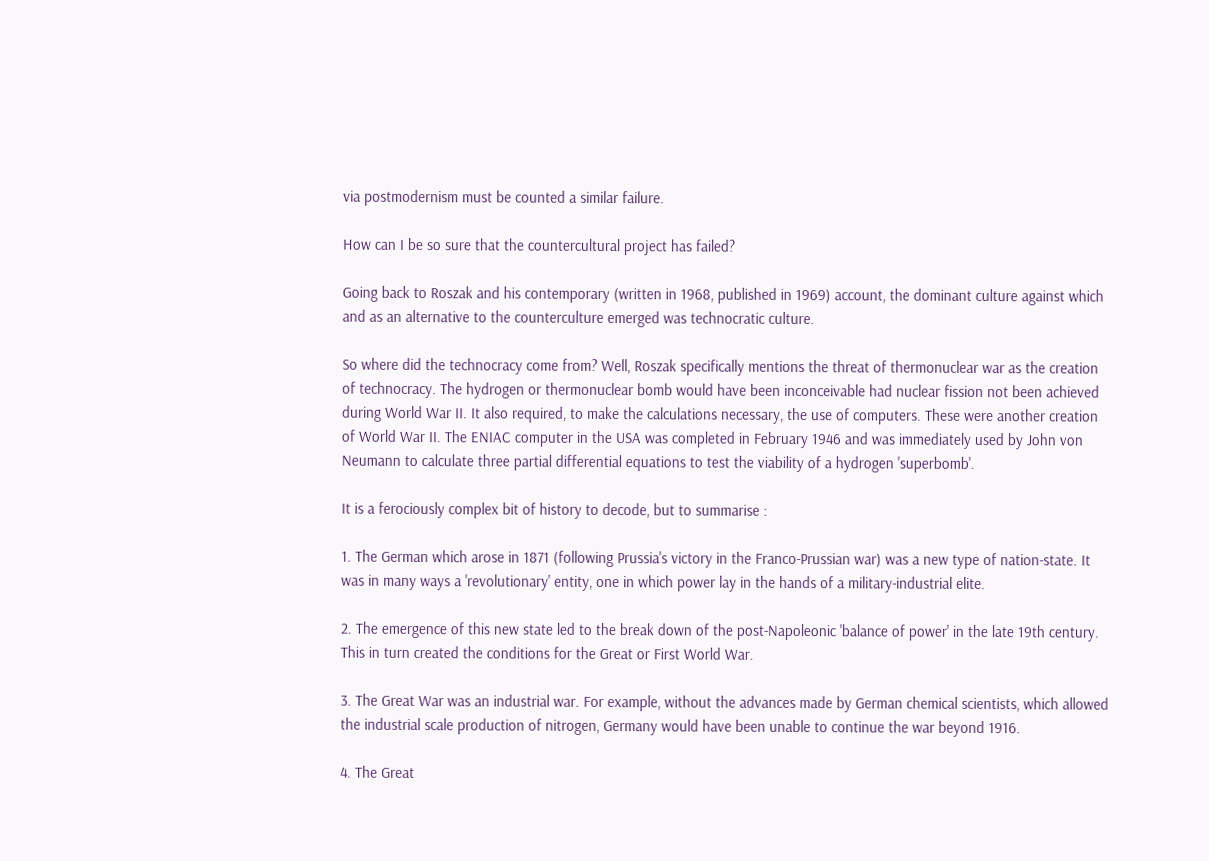via postmodernism must be counted a similar failure.

How can I be so sure that the countercultural project has failed?

Going back to Roszak and his contemporary (written in 1968, published in 1969) account, the dominant culture against which and as an alternative to the counterculture emerged was technocratic culture.

So where did the technocracy come from? Well, Roszak specifically mentions the threat of thermonuclear war as the creation of technocracy. The hydrogen or thermonuclear bomb would have been inconceivable had nuclear fission not been achieved during World War II. It also required, to make the calculations necessary, the use of computers. These were another creation of World War II. The ENIAC computer in the USA was completed in February 1946 and was immediately used by John von Neumann to calculate three partial differential equations to test the viability of a hydrogen 'superbomb'.

It is a ferociously complex bit of history to decode, but to summarise :

1. The German which arose in 1871 (following Prussia's victory in the Franco-Prussian war) was a new type of nation-state. It was in many ways a 'revolutionary' entity, one in which power lay in the hands of a military-industrial elite.

2. The emergence of this new state led to the break down of the post-Napoleonic 'balance of power' in the late 19th century. This in turn created the conditions for the Great or First World War.

3. The Great War was an industrial war. For example, without the advances made by German chemical scientists, which allowed the industrial scale production of nitrogen, Germany would have been unable to continue the war beyond 1916.

4. The Great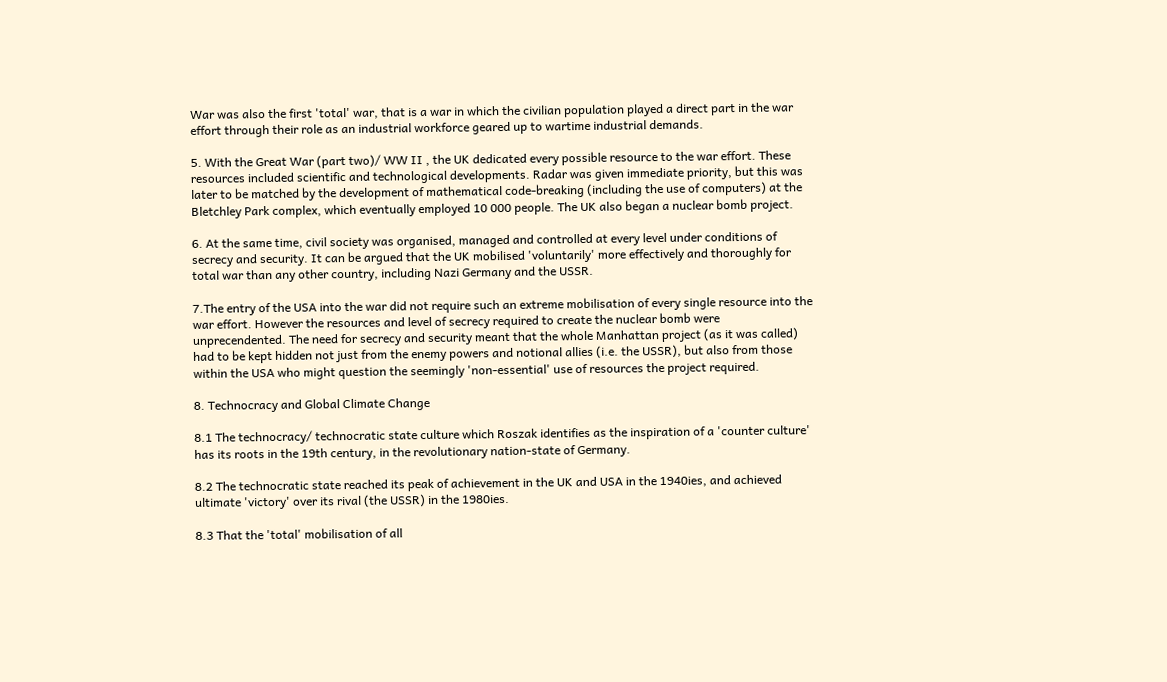War was also the first 'total' war, that is a war in which the civilian population played a direct part in the war effort through their role as an industrial workforce geared up to wartime industrial demands.

5. With the Great War (part two)/ WW II , the UK dedicated every possible resource to the war effort. These resources included scientific and technological developments. Radar was given immediate priority, but this was later to be matched by the development of mathematical code-breaking (including the use of computers) at the Bletchley Park complex, which eventually employed 10 000 people. The UK also began a nuclear bomb project.

6. At the same time, civil society was organised, managed and controlled at every level under conditions of secrecy and security. It can be argued that the UK mobilised 'voluntarily' more effectively and thoroughly for total war than any other country, including Nazi Germany and the USSR.

7.The entry of the USA into the war did not require such an extreme mobilisation of every single resource into the war effort. However the resources and level of secrecy required to create the nuclear bomb were unprecendented. The need for secrecy and security meant that the whole Manhattan project (as it was called) had to be kept hidden not just from the enemy powers and notional allies (i.e. the USSR), but also from those within the USA who might question the seemingly 'non-essential' use of resources the project required.

8. Technocracy and Global Climate Change

8.1 The technocracy/ technocratic state culture which Roszak identifies as the inspiration of a 'counter culture' has its roots in the 19th century, in the revolutionary nation-state of Germany.

8.2 The technocratic state reached its peak of achievement in the UK and USA in the 1940ies, and achieved ultimate 'victory' over its rival (the USSR) in the 1980ies.

8.3 That the 'total' mobilisation of all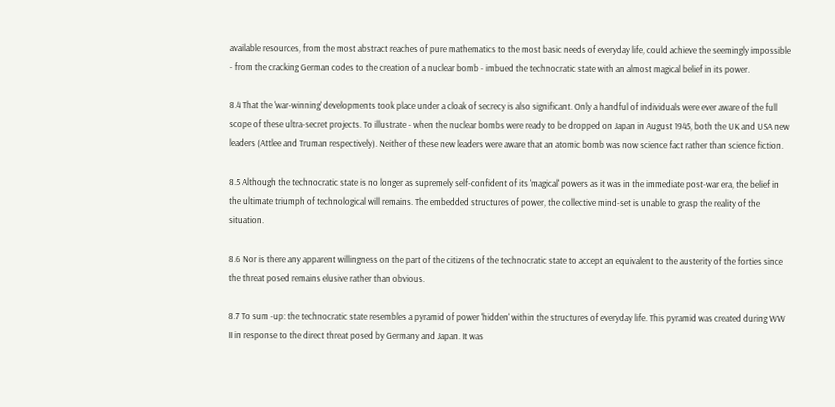available resources, from the most abstract reaches of pure mathematics to the most basic needs of everyday life, could achieve the seemingly impossible - from the cracking German codes to the creation of a nuclear bomb - imbued the technocratic state with an almost magical belief in its power.

8.4 That the 'war-winning' developments took place under a cloak of secrecy is also significant. Only a handful of individuals were ever aware of the full scope of these ultra-secret projects. To illustrate - when the nuclear bombs were ready to be dropped on Japan in August 1945, both the UK and USA new leaders (Attlee and Truman respectively). Neither of these new leaders were aware that an atomic bomb was now science fact rather than science fiction.

8.5 Although the technocratic state is no longer as supremely self-confident of its 'magical' powers as it was in the immediate post-war era, the belief in the ultimate triumph of technological will remains. The embedded structures of power, the collective mind-set is unable to grasp the reality of the situation.

8.6 Nor is there any apparent willingness on the part of the citizens of the technocratic state to accept an equivalent to the austerity of the forties since the threat posed remains elusive rather than obvious.

8.7 To sum -up: the technocratic state resembles a pyramid of power 'hidden' within the structures of everyday life. This pyramid was created during WW II in response to the direct threat posed by Germany and Japan. It was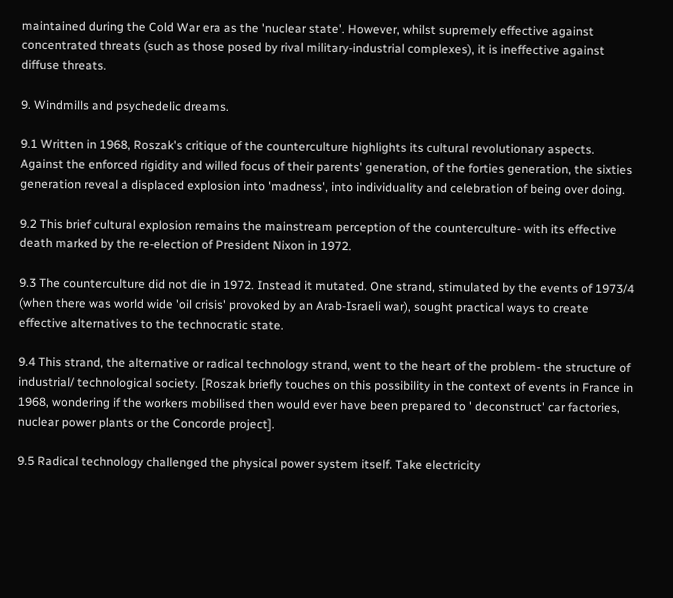maintained during the Cold War era as the 'nuclear state'. However, whilst supremely effective against concentrated threats (such as those posed by rival military-industrial complexes), it is ineffective against diffuse threats.

9. Windmills and psychedelic dreams.

9.1 Written in 1968, Roszak's critique of the counterculture highlights its cultural revolutionary aspects. Against the enforced rigidity and willed focus of their parents' generation, of the forties generation, the sixties generation reveal a displaced explosion into 'madness', into individuality and celebration of being over doing.

9.2 This brief cultural explosion remains the mainstream perception of the counterculture- with its effective death marked by the re-election of President Nixon in 1972.

9.3 The counterculture did not die in 1972. Instead it mutated. One strand, stimulated by the events of 1973/4 (when there was world wide 'oil crisis' provoked by an Arab-Israeli war), sought practical ways to create effective alternatives to the technocratic state.

9.4 This strand, the alternative or radical technology strand, went to the heart of the problem- the structure of industrial/ technological society. [Roszak briefly touches on this possibility in the context of events in France in 1968, wondering if the workers mobilised then would ever have been prepared to ' deconstruct' car factories, nuclear power plants or the Concorde project].

9.5 Radical technology challenged the physical power system itself. Take electricity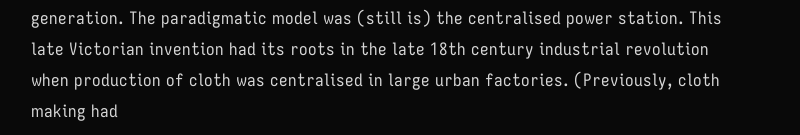generation. The paradigmatic model was (still is) the centralised power station. This late Victorian invention had its roots in the late 18th century industrial revolution when production of cloth was centralised in large urban factories. (Previously, cloth making had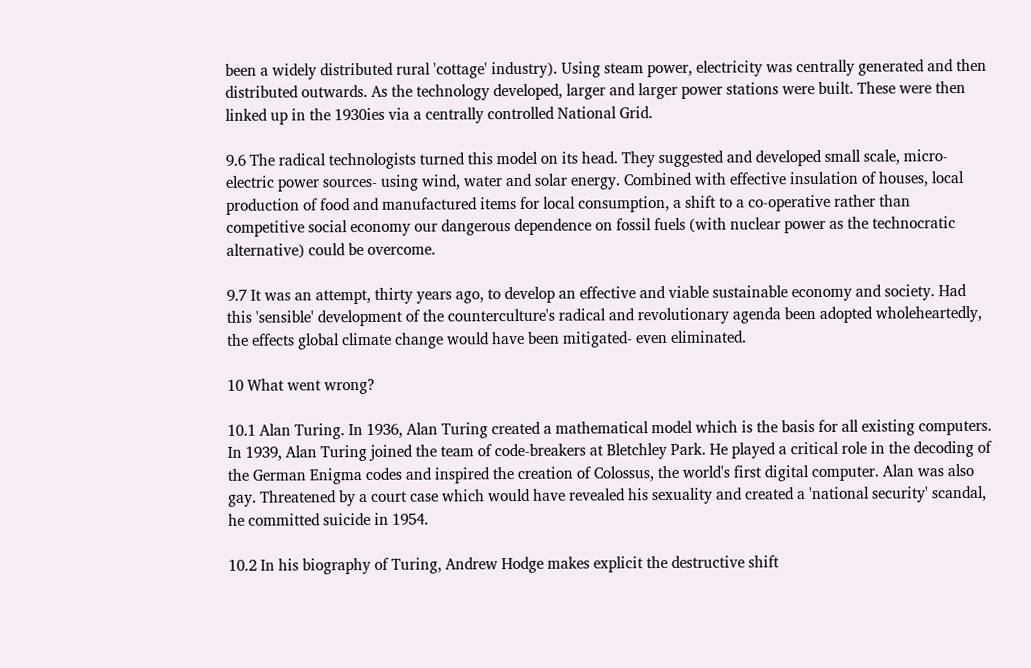been a widely distributed rural 'cottage' industry). Using steam power, electricity was centrally generated and then distributed outwards. As the technology developed, larger and larger power stations were built. These were then linked up in the 1930ies via a centrally controlled National Grid.

9.6 The radical technologists turned this model on its head. They suggested and developed small scale, micro-electric power sources- using wind, water and solar energy. Combined with effective insulation of houses, local production of food and manufactured items for local consumption, a shift to a co-operative rather than competitive social economy our dangerous dependence on fossil fuels (with nuclear power as the technocratic alternative) could be overcome.

9.7 It was an attempt, thirty years ago, to develop an effective and viable sustainable economy and society. Had this 'sensible' development of the counterculture's radical and revolutionary agenda been adopted wholeheartedly, the effects global climate change would have been mitigated- even eliminated.

10 What went wrong?

10.1 Alan Turing. In 1936, Alan Turing created a mathematical model which is the basis for all existing computers. In 1939, Alan Turing joined the team of code-breakers at Bletchley Park. He played a critical role in the decoding of the German Enigma codes and inspired the creation of Colossus, the world's first digital computer. Alan was also gay. Threatened by a court case which would have revealed his sexuality and created a 'national security' scandal, he committed suicide in 1954.

10.2 In his biography of Turing, Andrew Hodge makes explicit the destructive shift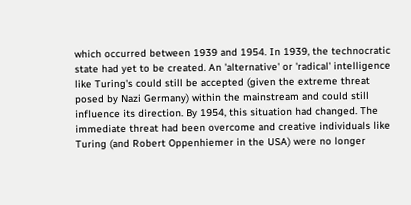which occurred between 1939 and 1954. In 1939, the technocratic state had yet to be created. An 'alternative' or 'radical' intelligence like Turing's could still be accepted (given the extreme threat posed by Nazi Germany) within the mainstream and could still influence its direction. By 1954, this situation had changed. The immediate threat had been overcome and creative individuals like Turing (and Robert Oppenhiemer in the USA) were no longer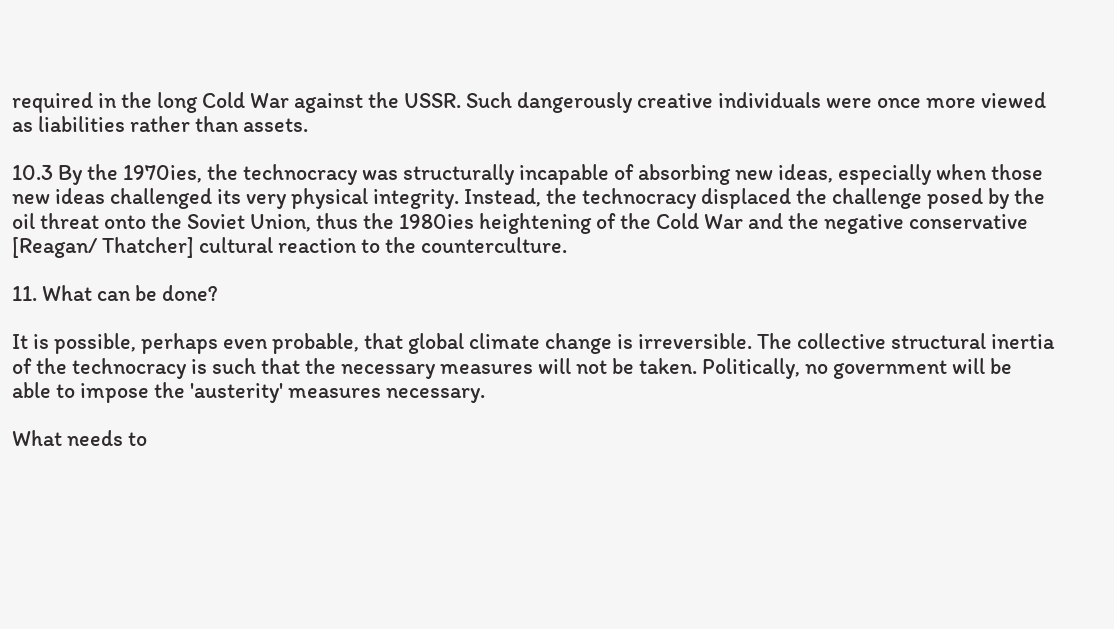required in the long Cold War against the USSR. Such dangerously creative individuals were once more viewed as liabilities rather than assets.

10.3 By the 1970ies, the technocracy was structurally incapable of absorbing new ideas, especially when those new ideas challenged its very physical integrity. Instead, the technocracy displaced the challenge posed by the oil threat onto the Soviet Union, thus the 1980ies heightening of the Cold War and the negative conservative [Reagan/ Thatcher] cultural reaction to the counterculture.

11. What can be done?

It is possible, perhaps even probable, that global climate change is irreversible. The collective structural inertia of the technocracy is such that the necessary measures will not be taken. Politically, no government will be able to impose the 'austerity' measures necessary.

What needs to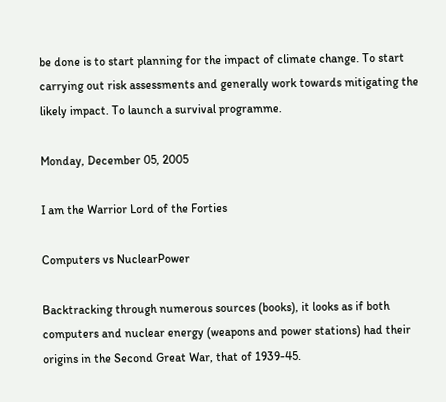be done is to start planning for the impact of climate change. To start carrying out risk assessments and generally work towards mitigating the likely impact. To launch a survival programme.

Monday, December 05, 2005

I am the Warrior Lord of the Forties

Computers vs NuclearPower

Backtracking through numerous sources (books), it looks as if both computers and nuclear energy (weapons and power stations) had their origins in the Second Great War, that of 1939-45.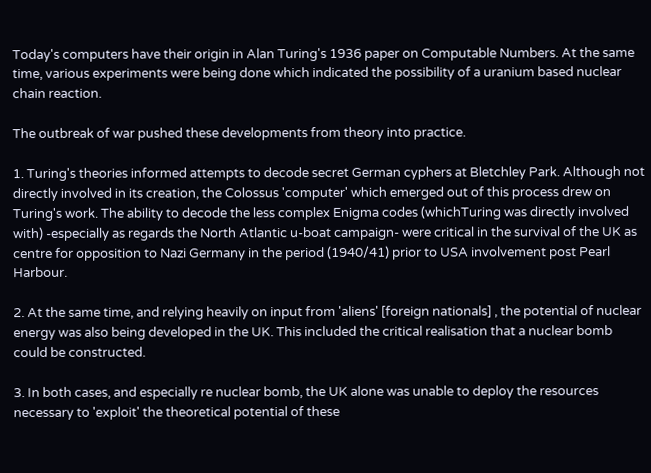Today's computers have their origin in Alan Turing's 1936 paper on Computable Numbers. At the same time, various experiments were being done which indicated the possibility of a uranium based nuclear chain reaction.

The outbreak of war pushed these developments from theory into practice.

1. Turing's theories informed attempts to decode secret German cyphers at Bletchley Park. Although not directly involved in its creation, the Colossus 'computer' which emerged out of this process drew on Turing's work. The ability to decode the less complex Enigma codes (whichTuring was directly involved with) -especially as regards the North Atlantic u-boat campaign- were critical in the survival of the UK as centre for opposition to Nazi Germany in the period (1940/41) prior to USA involvement post Pearl Harbour.

2. At the same time, and relying heavily on input from 'aliens' [foreign nationals] , the potential of nuclear energy was also being developed in the UK. This included the critical realisation that a nuclear bomb could be constructed.

3. In both cases, and especially re nuclear bomb, the UK alone was unable to deploy the resources necessary to 'exploit' the theoretical potential of these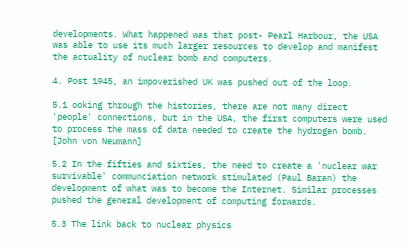developments. What happened was that post- Pearl Harbour, the USA was able to use its much larger resources to develop and manifest the actuality of nuclear bomb and computers.

4. Post 1945, an impoverished UK was pushed out of the loop.

5.1 ooking through the histories, there are not many direct 'people' connections, but in the USA, the first computers were used to process the mass of data needed to create the hydrogen bomb. [John von Neumann]

5.2 In the fifties and sixties, the need to create a 'nuclear war survivable' communciation network stimulated (Paul Baran) the development of what was to become the Internet. Similar processes pushed the general development of computing forwards.

5.3 The link back to nuclear physics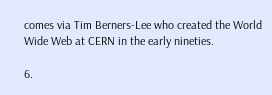comes via Tim Berners-Lee who created the World Wide Web at CERN in the early nineties.

6.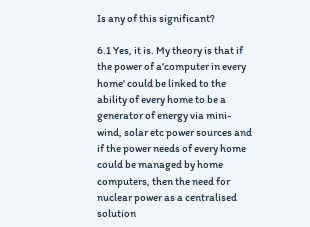Is any of this significant?

6.1 Yes, it is. My theory is that if the power of a'computer in every home' could be linked to the ability of every home to be a generator of energy via mini-wind, solar etc power sources and if the power needs of every home could be managed by home computers, then the need for nuclear power as a centralised solution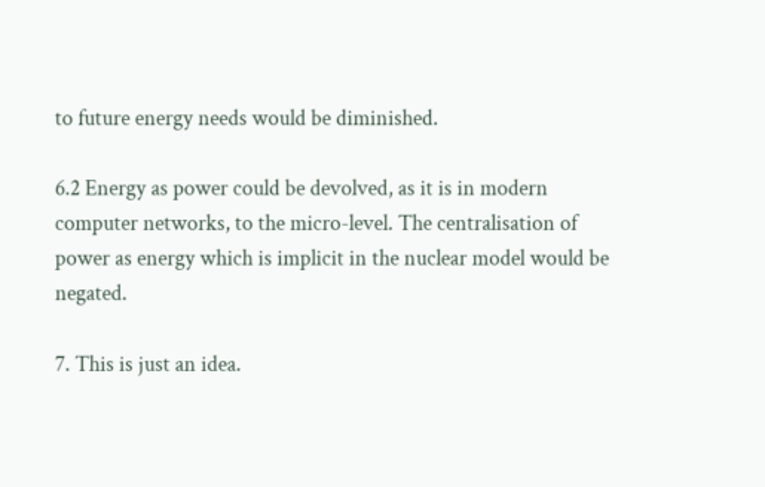to future energy needs would be diminished.

6.2 Energy as power could be devolved, as it is in modern computer networks, to the micro-level. The centralisation of power as energy which is implicit in the nuclear model would be negated.

7. This is just an idea.